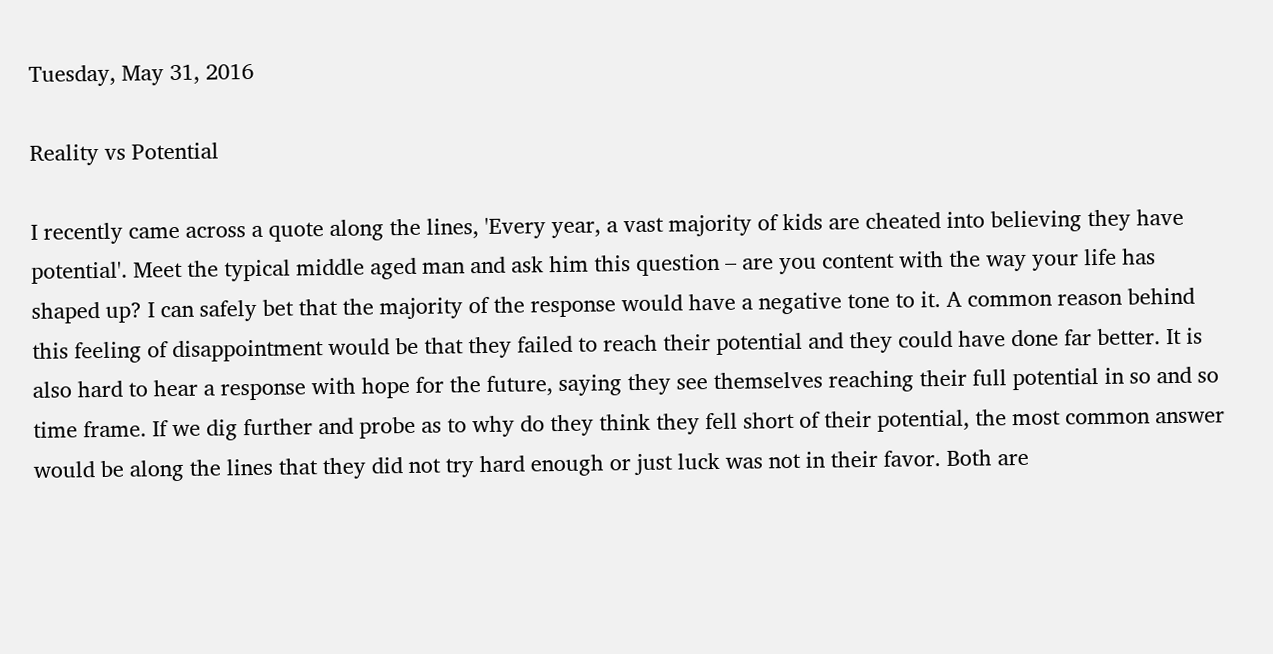Tuesday, May 31, 2016

Reality vs Potential

I recently came across a quote along the lines, 'Every year, a vast majority of kids are cheated into believing they have potential'. Meet the typical middle aged man and ask him this question – are you content with the way your life has shaped up? I can safely bet that the majority of the response would have a negative tone to it. A common reason behind this feeling of disappointment would be that they failed to reach their potential and they could have done far better. It is also hard to hear a response with hope for the future, saying they see themselves reaching their full potential in so and so time frame. If we dig further and probe as to why do they think they fell short of their potential, the most common answer would be along the lines that they did not try hard enough or just luck was not in their favor. Both are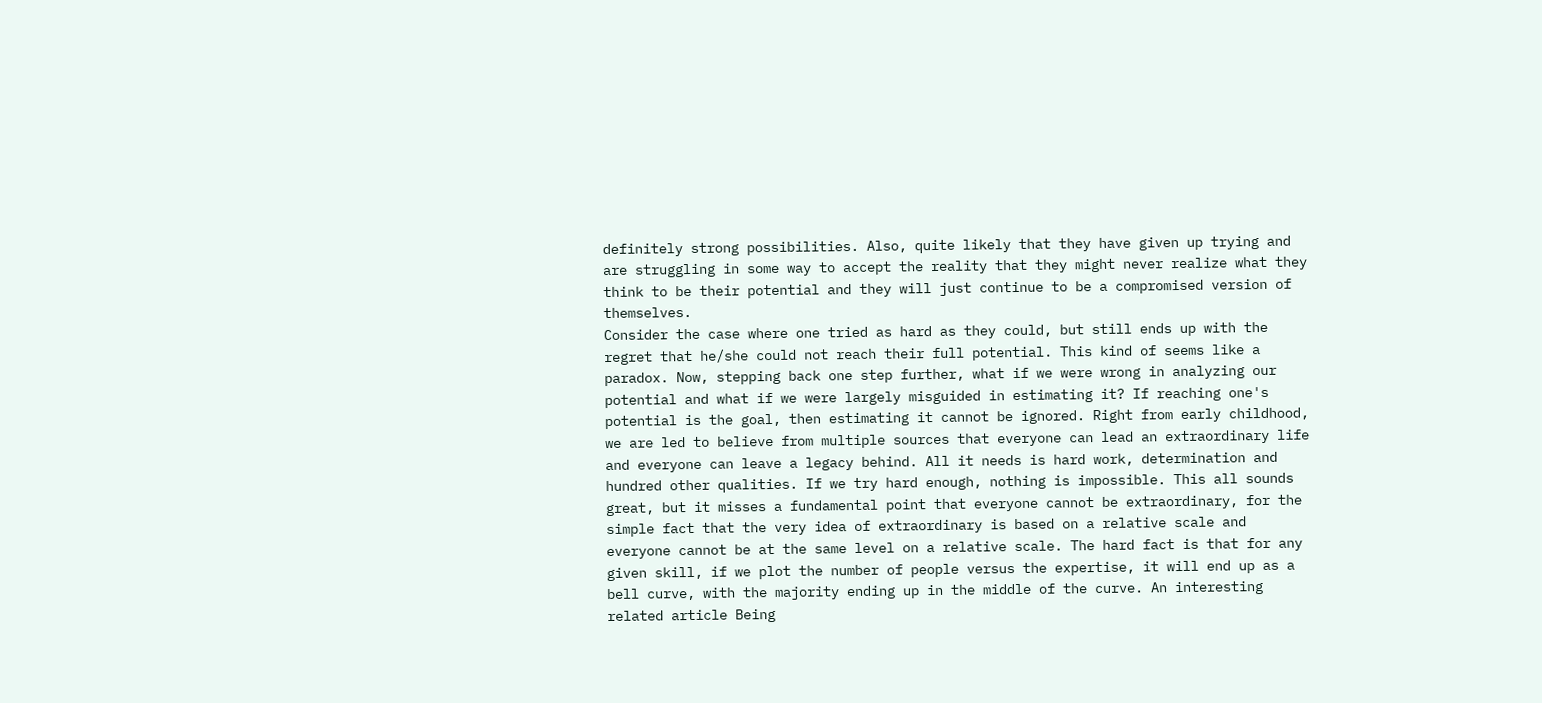definitely strong possibilities. Also, quite likely that they have given up trying and are struggling in some way to accept the reality that they might never realize what they think to be their potential and they will just continue to be a compromised version of themselves.
Consider the case where one tried as hard as they could, but still ends up with the regret that he/she could not reach their full potential. This kind of seems like a paradox. Now, stepping back one step further, what if we were wrong in analyzing our potential and what if we were largely misguided in estimating it? If reaching one's potential is the goal, then estimating it cannot be ignored. Right from early childhood, we are led to believe from multiple sources that everyone can lead an extraordinary life and everyone can leave a legacy behind. All it needs is hard work, determination and hundred other qualities. If we try hard enough, nothing is impossible. This all sounds great, but it misses a fundamental point that everyone cannot be extraordinary, for the simple fact that the very idea of extraordinary is based on a relative scale and everyone cannot be at the same level on a relative scale. The hard fact is that for any given skill, if we plot the number of people versus the expertise, it will end up as a bell curve, with the majority ending up in the middle of the curve. An interesting related article Being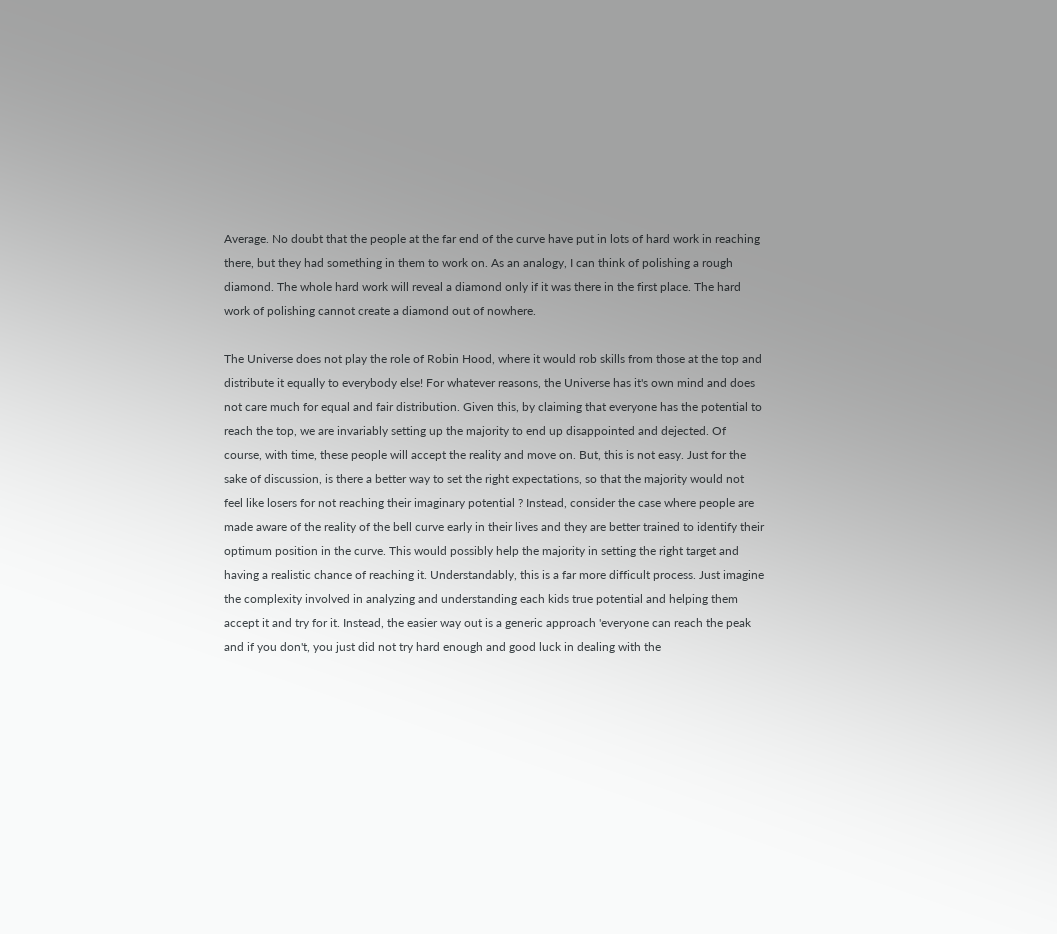Average. No doubt that the people at the far end of the curve have put in lots of hard work in reaching there, but they had something in them to work on. As an analogy, I can think of polishing a rough diamond. The whole hard work will reveal a diamond only if it was there in the first place. The hard work of polishing cannot create a diamond out of nowhere.

The Universe does not play the role of Robin Hood, where it would rob skills from those at the top and distribute it equally to everybody else! For whatever reasons, the Universe has it's own mind and does not care much for equal and fair distribution. Given this, by claiming that everyone has the potential to reach the top, we are invariably setting up the majority to end up disappointed and dejected. Of course, with time, these people will accept the reality and move on. But, this is not easy. Just for the sake of discussion, is there a better way to set the right expectations, so that the majority would not feel like losers for not reaching their imaginary potential ? Instead, consider the case where people are made aware of the reality of the bell curve early in their lives and they are better trained to identify their optimum position in the curve. This would possibly help the majority in setting the right target and having a realistic chance of reaching it. Understandably, this is a far more difficult process. Just imagine the complexity involved in analyzing and understanding each kids true potential and helping them accept it and try for it. Instead, the easier way out is a generic approach 'everyone can reach the peak and if you don't, you just did not try hard enough and good luck in dealing with the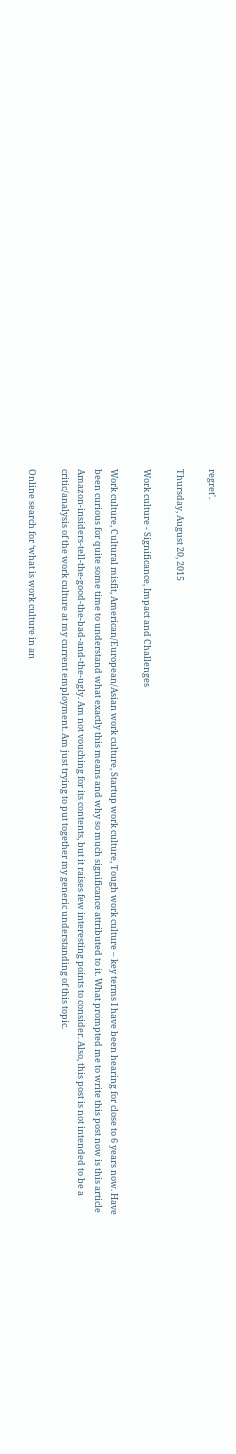regret'.

Thursday, August 20, 2015

Work culture - Significance, Impact and Challenges

Work culture, Cultural misfit, American/European/Asian work culture, Startup work culture, Tough work culture – key terms I have been hearing for close to 6 years now. Have been curious for quite some time to understand what exactly this means and why so much significance attributed to it. What prompted me to write this post now is this article Amazon-insiders-tell-the-good-the-bad-and-the-ugly. Am not vouching for its contents, but it raises few interesting points to consider. Also, this post is not intended to be a critic/analysis of the work culture at my current employment. Am just trying to put together my generic understanding of this topic.

Online search for ‘what is work culture in an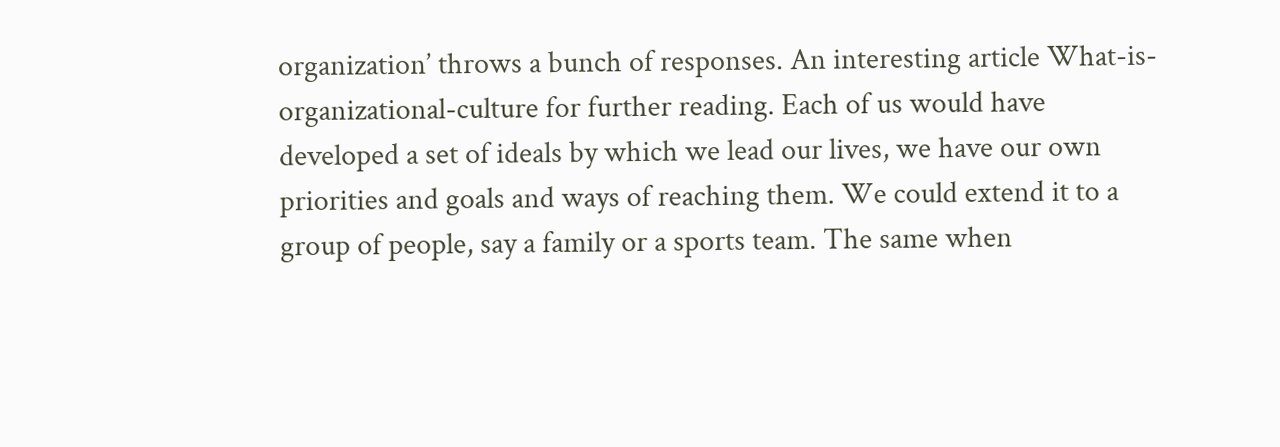organization’ throws a bunch of responses. An interesting article What-is-organizational-culture for further reading. Each of us would have developed a set of ideals by which we lead our lives, we have our own priorities and goals and ways of reaching them. We could extend it to a group of people, say a family or a sports team. The same when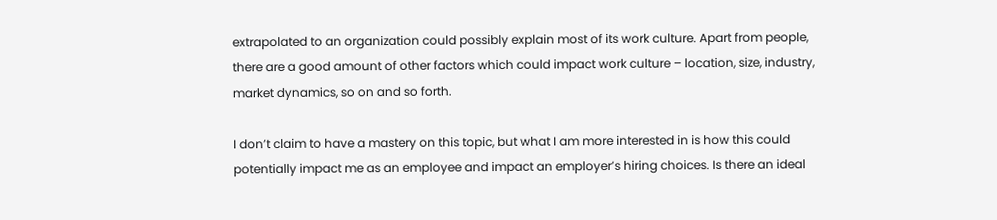extrapolated to an organization could possibly explain most of its work culture. Apart from people, there are a good amount of other factors which could impact work culture – location, size, industry, market dynamics, so on and so forth.

I don’t claim to have a mastery on this topic, but what I am more interested in is how this could potentially impact me as an employee and impact an employer’s hiring choices. Is there an ideal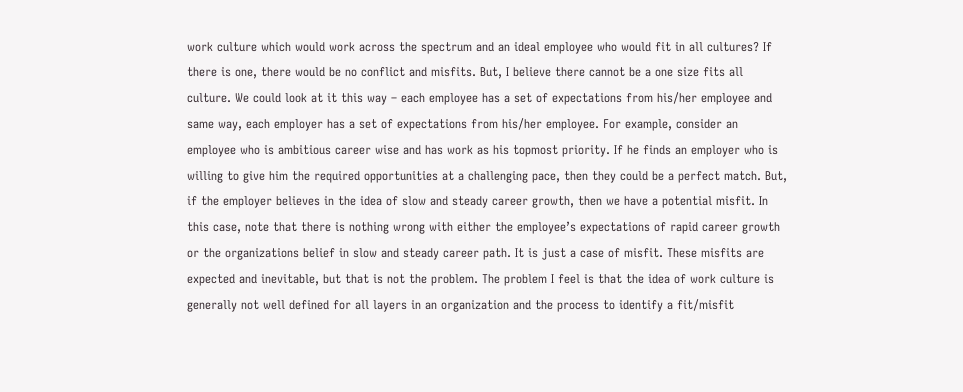work culture which would work across the spectrum and an ideal employee who would fit in all cultures? If there is one, there would be no conflict and misfits. But, I believe there cannot be a one size fits all culture. We could look at it this way – each employee has a set of expectations from his/her employee and same way, each employer has a set of expectations from his/her employee. For example, consider an employee who is ambitious career wise and has work as his topmost priority. If he finds an employer who is willing to give him the required opportunities at a challenging pace, then they could be a perfect match. But, if the employer believes in the idea of slow and steady career growth, then we have a potential misfit. In this case, note that there is nothing wrong with either the employee’s expectations of rapid career growth or the organizations belief in slow and steady career path. It is just a case of misfit. These misfits are expected and inevitable, but that is not the problem. The problem I feel is that the idea of work culture is generally not well defined for all layers in an organization and the process to identify a fit/misfit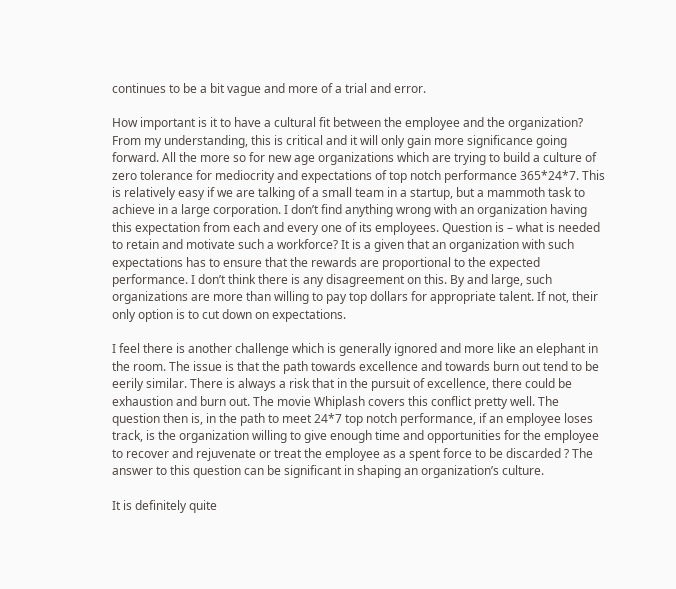continues to be a bit vague and more of a trial and error.

How important is it to have a cultural fit between the employee and the organization? From my understanding, this is critical and it will only gain more significance going forward. All the more so for new age organizations which are trying to build a culture of zero tolerance for mediocrity and expectations of top notch performance 365*24*7. This is relatively easy if we are talking of a small team in a startup, but a mammoth task to achieve in a large corporation. I don’t find anything wrong with an organization having this expectation from each and every one of its employees. Question is – what is needed to retain and motivate such a workforce? It is a given that an organization with such expectations has to ensure that the rewards are proportional to the expected performance. I don’t think there is any disagreement on this. By and large, such organizations are more than willing to pay top dollars for appropriate talent. If not, their only option is to cut down on expectations.

I feel there is another challenge which is generally ignored and more like an elephant in the room. The issue is that the path towards excellence and towards burn out tend to be eerily similar. There is always a risk that in the pursuit of excellence, there could be exhaustion and burn out. The movie Whiplash covers this conflict pretty well. The question then is, in the path to meet 24*7 top notch performance, if an employee loses track, is the organization willing to give enough time and opportunities for the employee to recover and rejuvenate or treat the employee as a spent force to be discarded ? The answer to this question can be significant in shaping an organization’s culture.

It is definitely quite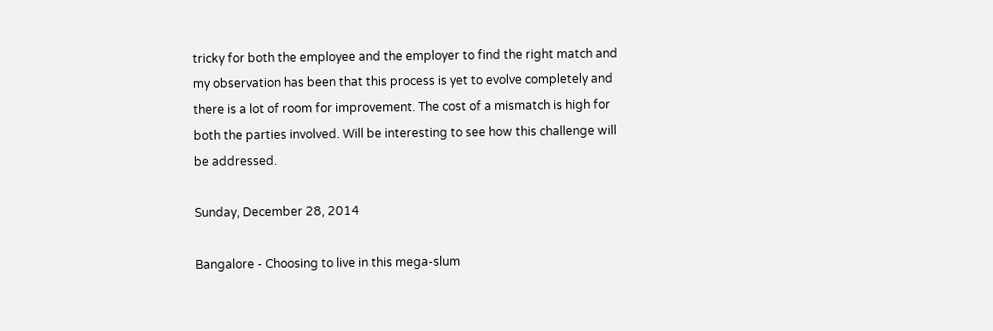tricky for both the employee and the employer to find the right match and my observation has been that this process is yet to evolve completely and there is a lot of room for improvement. The cost of a mismatch is high for both the parties involved. Will be interesting to see how this challenge will be addressed.

Sunday, December 28, 2014

Bangalore - Choosing to live in this mega-slum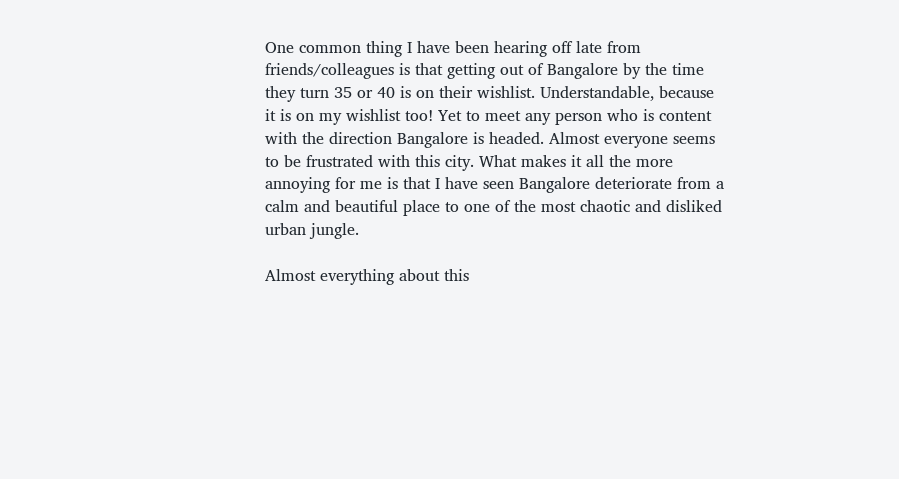One common thing I have been hearing off late from friends/colleagues is that getting out of Bangalore by the time they turn 35 or 40 is on their wishlist. Understandable, because it is on my wishlist too! Yet to meet any person who is content with the direction Bangalore is headed. Almost everyone seems to be frustrated with this city. What makes it all the more annoying for me is that I have seen Bangalore deteriorate from a calm and beautiful place to one of the most chaotic and disliked urban jungle.

Almost everything about this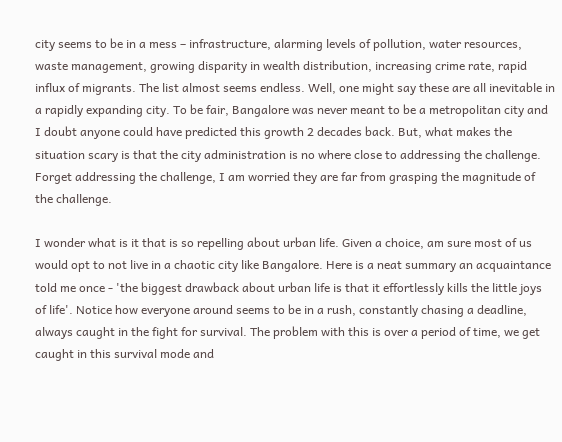city seems to be in a mess – infrastructure, alarming levels of pollution, water resources, waste management, growing disparity in wealth distribution, increasing crime rate, rapid influx of migrants. The list almost seems endless. Well, one might say these are all inevitable in a rapidly expanding city. To be fair, Bangalore was never meant to be a metropolitan city and I doubt anyone could have predicted this growth 2 decades back. But, what makes the situation scary is that the city administration is no where close to addressing the challenge. Forget addressing the challenge, I am worried they are far from grasping the magnitude of the challenge.

I wonder what is it that is so repelling about urban life. Given a choice, am sure most of us would opt to not live in a chaotic city like Bangalore. Here is a neat summary an acquaintance told me once - 'the biggest drawback about urban life is that it effortlessly kills the little joys of life'. Notice how everyone around seems to be in a rush, constantly chasing a deadline, always caught in the fight for survival. The problem with this is over a period of time, we get caught in this survival mode and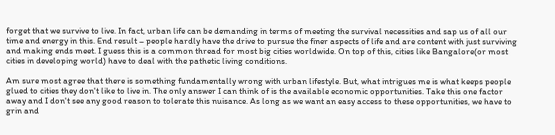forget that we survive to live. In fact, urban life can be demanding in terms of meeting the survival necessities and sap us of all our time and energy in this. End result – people hardly have the drive to pursue the finer aspects of life and are content with just surviving and making ends meet. I guess this is a common thread for most big cities worldwide. On top of this, cities like Bangalore(or most cities in developing world) have to deal with the pathetic living conditions.

Am sure most agree that there is something fundamentally wrong with urban lifestyle. But, what intrigues me is what keeps people glued to cities they don't like to live in. The only answer I can think of is the available economic opportunities. Take this one factor away and I don't see any good reason to tolerate this nuisance. As long as we want an easy access to these opportunities, we have to grin and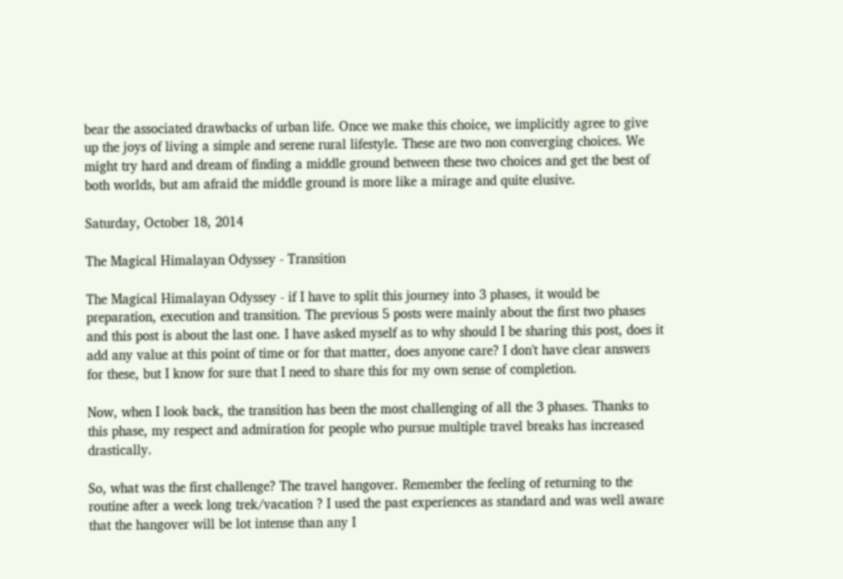bear the associated drawbacks of urban life. Once we make this choice, we implicitly agree to give up the joys of living a simple and serene rural lifestyle. These are two non converging choices. We might try hard and dream of finding a middle ground between these two choices and get the best of both worlds, but am afraid the middle ground is more like a mirage and quite elusive.

Saturday, October 18, 2014

The Magical Himalayan Odyssey - Transition

The Magical Himalayan Odyssey - if I have to split this journey into 3 phases, it would be preparation, execution and transition. The previous 5 posts were mainly about the first two phases and this post is about the last one. I have asked myself as to why should I be sharing this post, does it add any value at this point of time or for that matter, does anyone care? I don't have clear answers for these, but I know for sure that I need to share this for my own sense of completion.

Now, when I look back, the transition has been the most challenging of all the 3 phases. Thanks to this phase, my respect and admiration for people who pursue multiple travel breaks has increased drastically.

So, what was the first challenge? The travel hangover. Remember the feeling of returning to the routine after a week long trek/vacation ? I used the past experiences as standard and was well aware that the hangover will be lot intense than any I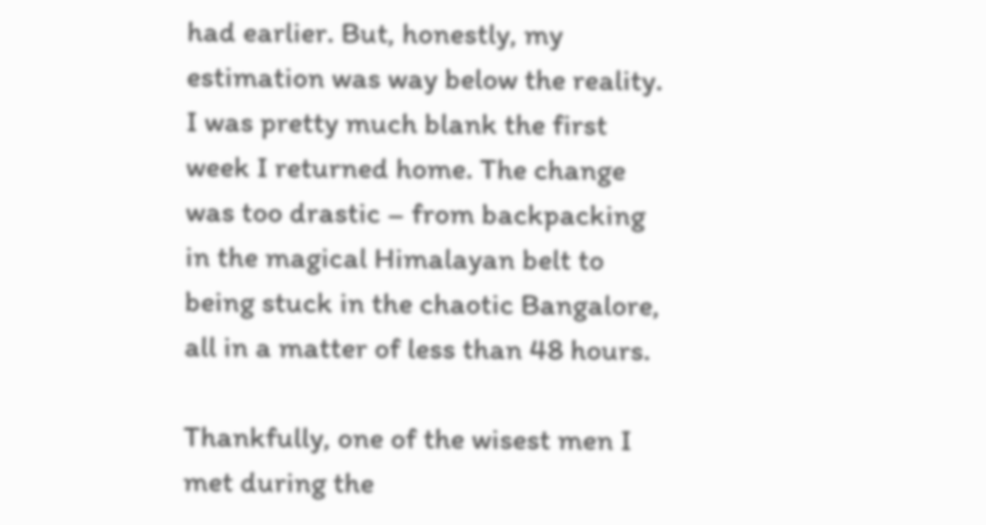had earlier. But, honestly, my estimation was way below the reality. I was pretty much blank the first week I returned home. The change was too drastic – from backpacking in the magical Himalayan belt to being stuck in the chaotic Bangalore, all in a matter of less than 48 hours.

Thankfully, one of the wisest men I met during the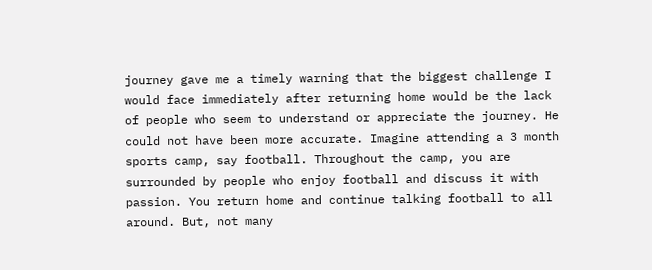journey gave me a timely warning that the biggest challenge I would face immediately after returning home would be the lack of people who seem to understand or appreciate the journey. He could not have been more accurate. Imagine attending a 3 month sports camp, say football. Throughout the camp, you are surrounded by people who enjoy football and discuss it with passion. You return home and continue talking football to all around. But, not many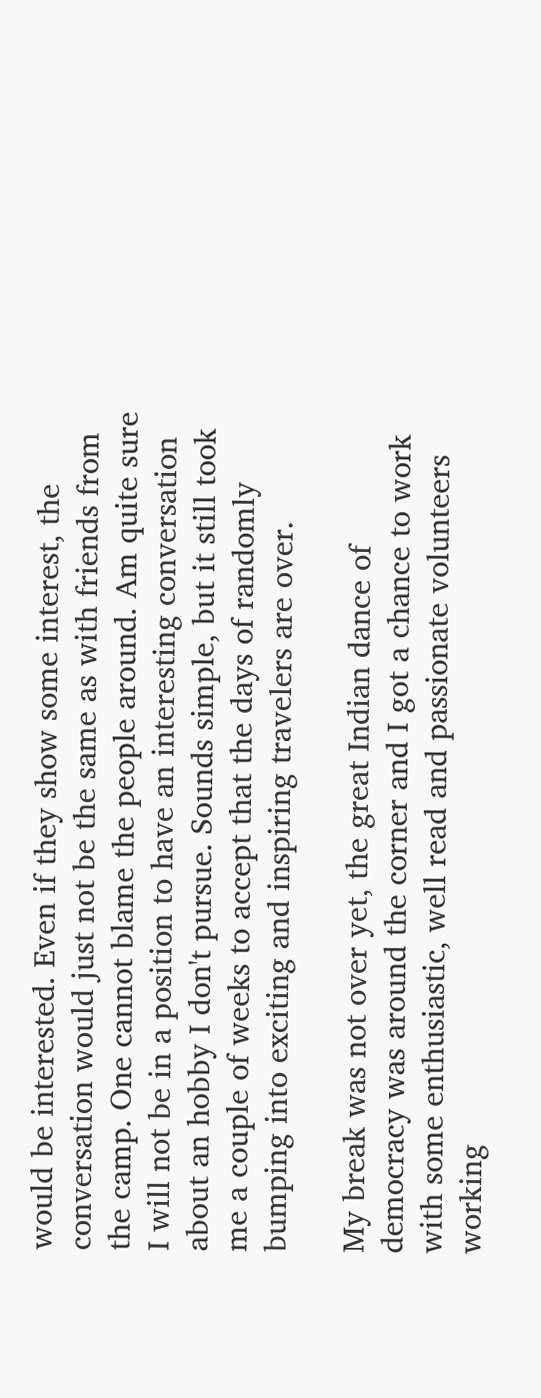would be interested. Even if they show some interest, the conversation would just not be the same as with friends from the camp. One cannot blame the people around. Am quite sure I will not be in a position to have an interesting conversation about an hobby I don't pursue. Sounds simple, but it still took me a couple of weeks to accept that the days of randomly bumping into exciting and inspiring travelers are over.

My break was not over yet, the great Indian dance of democracy was around the corner and I got a chance to work with some enthusiastic, well read and passionate volunteers working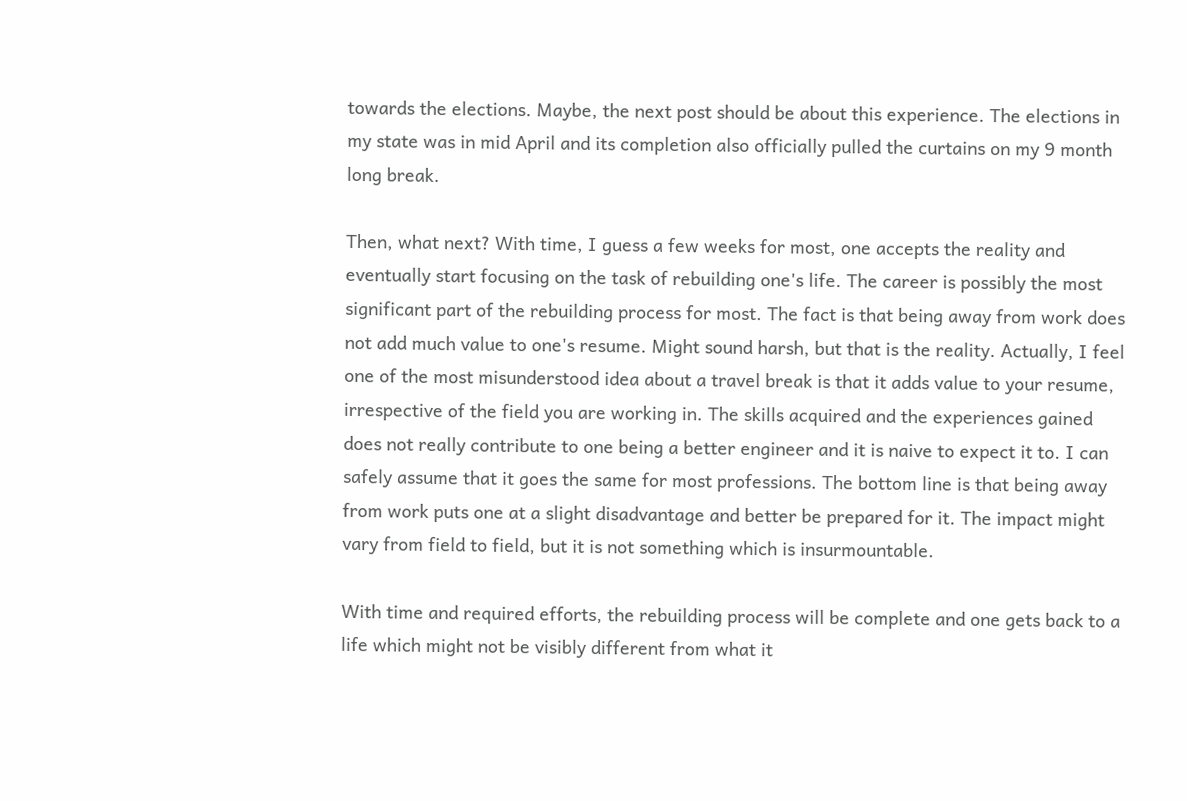towards the elections. Maybe, the next post should be about this experience. The elections in my state was in mid April and its completion also officially pulled the curtains on my 9 month long break.

Then, what next? With time, I guess a few weeks for most, one accepts the reality and eventually start focusing on the task of rebuilding one's life. The career is possibly the most significant part of the rebuilding process for most. The fact is that being away from work does not add much value to one's resume. Might sound harsh, but that is the reality. Actually, I feel one of the most misunderstood idea about a travel break is that it adds value to your resume, irrespective of the field you are working in. The skills acquired and the experiences gained does not really contribute to one being a better engineer and it is naive to expect it to. I can safely assume that it goes the same for most professions. The bottom line is that being away from work puts one at a slight disadvantage and better be prepared for it. The impact might vary from field to field, but it is not something which is insurmountable.

With time and required efforts, the rebuilding process will be complete and one gets back to a life which might not be visibly different from what it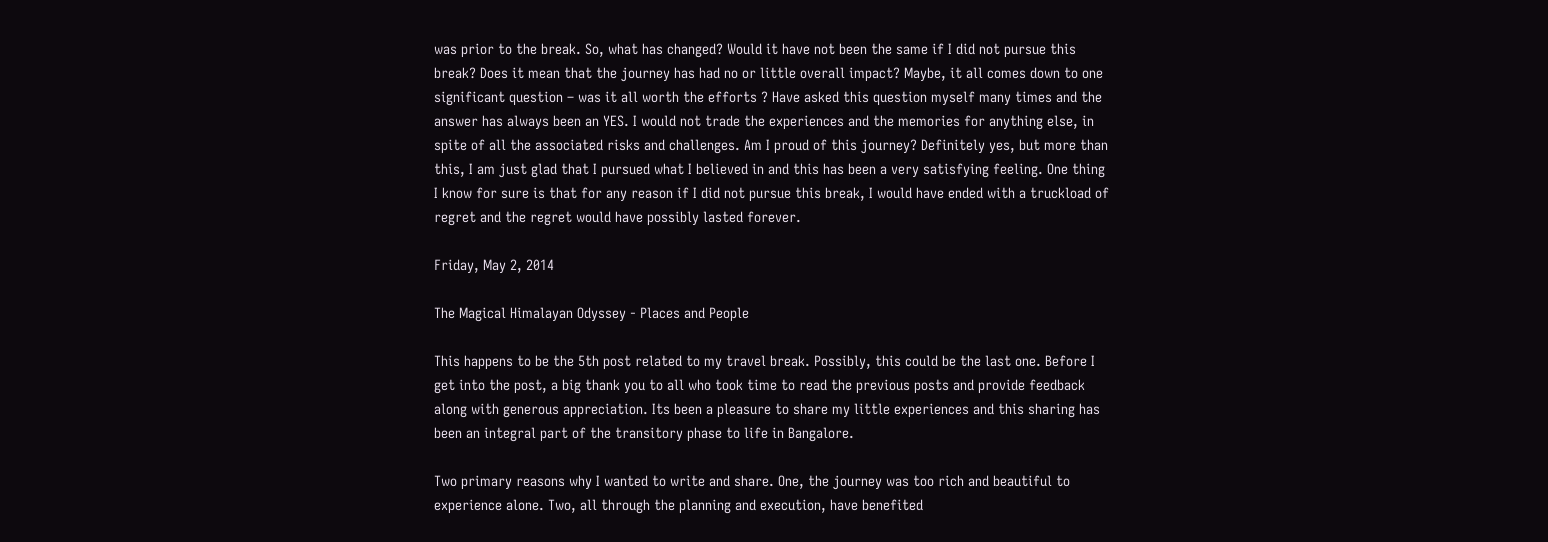was prior to the break. So, what has changed? Would it have not been the same if I did not pursue this break? Does it mean that the journey has had no or little overall impact? Maybe, it all comes down to one significant question – was it all worth the efforts ? Have asked this question myself many times and the answer has always been an YES. I would not trade the experiences and the memories for anything else, in spite of all the associated risks and challenges. Am I proud of this journey? Definitely yes, but more than this, I am just glad that I pursued what I believed in and this has been a very satisfying feeling. One thing I know for sure is that for any reason if I did not pursue this break, I would have ended with a truckload of regret and the regret would have possibly lasted forever.

Friday, May 2, 2014

The Magical Himalayan Odyssey - Places and People

This happens to be the 5th post related to my travel break. Possibly, this could be the last one. Before I get into the post, a big thank you to all who took time to read the previous posts and provide feedback along with generous appreciation. Its been a pleasure to share my little experiences and this sharing has been an integral part of the transitory phase to life in Bangalore.

Two primary reasons why I wanted to write and share. One, the journey was too rich and beautiful to experience alone. Two, all through the planning and execution, have benefited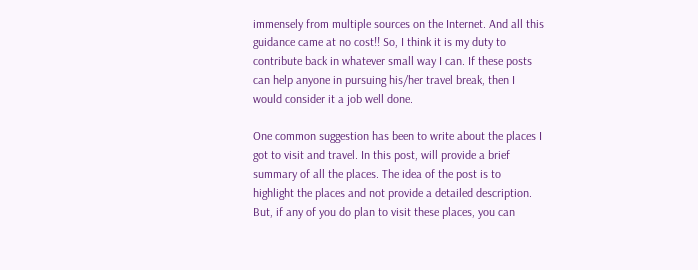immensely from multiple sources on the Internet. And all this guidance came at no cost!! So, I think it is my duty to contribute back in whatever small way I can. If these posts can help anyone in pursuing his/her travel break, then I would consider it a job well done.

One common suggestion has been to write about the places I got to visit and travel. In this post, will provide a brief summary of all the places. The idea of the post is to highlight the places and not provide a detailed description. But, if any of you do plan to visit these places, you can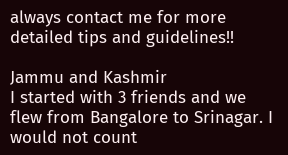always contact me for more detailed tips and guidelines!!

Jammu and Kashmir
I started with 3 friends and we flew from Bangalore to Srinagar. I would not count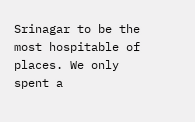Srinagar to be the most hospitable of places. We only spent a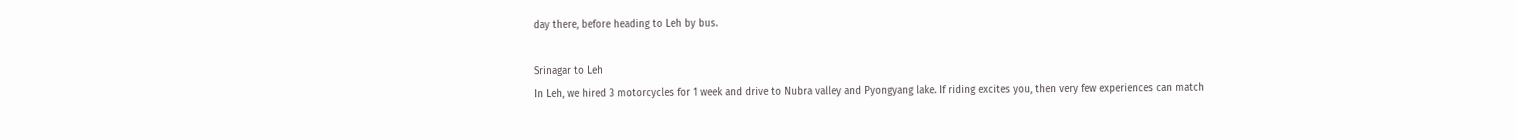day there, before heading to Leh by bus.

Srinagar to Leh
In Leh, we hired 3 motorcycles for 1 week and drive to Nubra valley and Pyongyang lake. If riding excites you, then very few experiences can match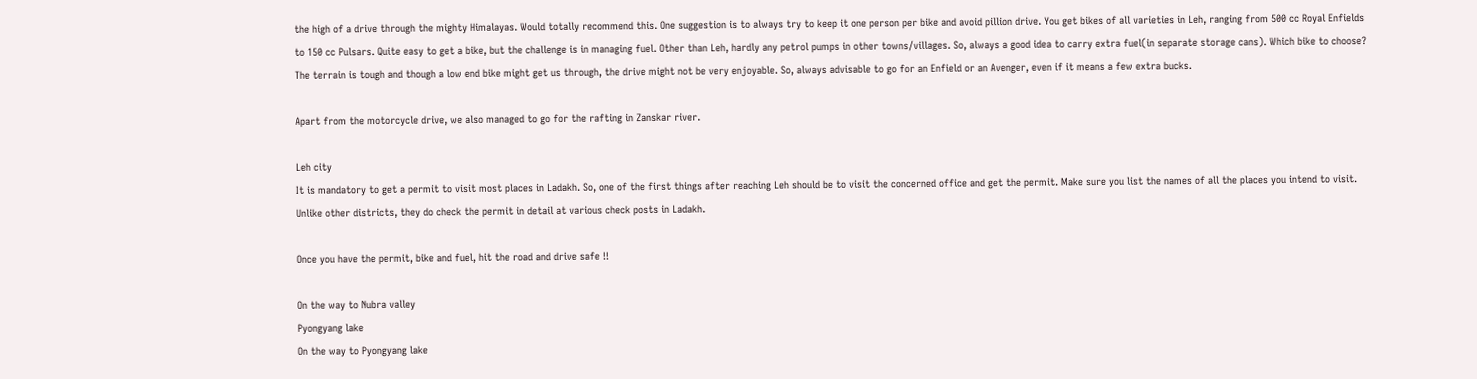the high of a drive through the mighty Himalayas. Would totally recommend this. One suggestion is to always try to keep it one person per bike and avoid pillion drive. You get bikes of all varieties in Leh, ranging from 500 cc Royal Enfields to 150 cc Pulsars. Quite easy to get a bike, but the challenge is in managing fuel. Other than Leh, hardly any petrol pumps in other towns/villages. So, always a good idea to carry extra fuel(in separate storage cans). Which bike to choose? The terrain is tough and though a low end bike might get us through, the drive might not be very enjoyable. So, always advisable to go for an Enfield or an Avenger, even if it means a few extra bucks.

Apart from the motorcycle drive, we also managed to go for the rafting in Zanskar river.

Leh city
It is mandatory to get a permit to visit most places in Ladakh. So, one of the first things after reaching Leh should be to visit the concerned office and get the permit. Make sure you list the names of all the places you intend to visit. Unlike other districts, they do check the permit in detail at various check posts in Ladakh.

Once you have the permit, bike and fuel, hit the road and drive safe !!

On the way to Nubra valley
Pyongyang lake
On the way to Pyongyang lake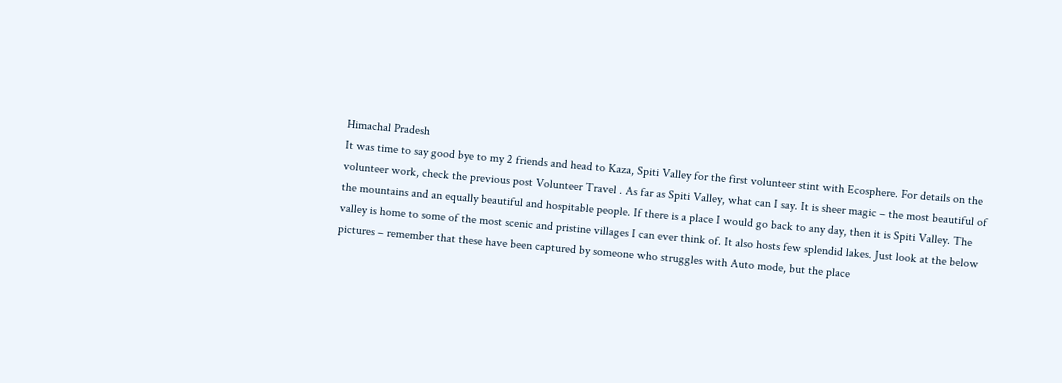Himachal Pradesh
It was time to say good bye to my 2 friends and head to Kaza, Spiti Valley for the first volunteer stint with Ecosphere. For details on the volunteer work, check the previous post Volunteer Travel . As far as Spiti Valley, what can I say. It is sheer magic – the most beautiful of the mountains and an equally beautiful and hospitable people. If there is a place I would go back to any day, then it is Spiti Valley. The valley is home to some of the most scenic and pristine villages I can ever think of. It also hosts few splendid lakes. Just look at the below pictures – remember that these have been captured by someone who struggles with Auto mode, but the place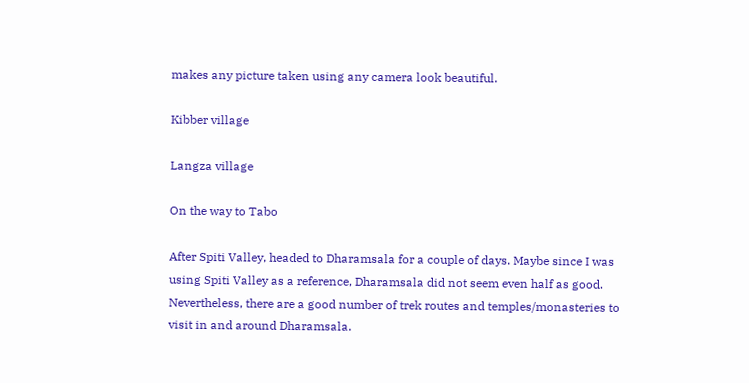makes any picture taken using any camera look beautiful.

Kibber village

Langza village

On the way to Tabo

After Spiti Valley, headed to Dharamsala for a couple of days. Maybe since I was using Spiti Valley as a reference, Dharamsala did not seem even half as good. Nevertheless, there are a good number of trek routes and temples/monasteries to visit in and around Dharamsala.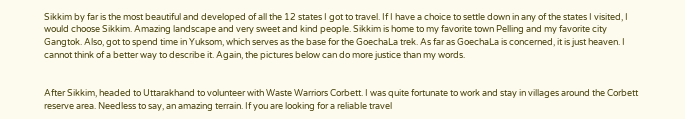Sikkim by far is the most beautiful and developed of all the 12 states I got to travel. If I have a choice to settle down in any of the states I visited, I would choose Sikkim. Amazing landscape and very sweet and kind people. Sikkim is home to my favorite town Pelling and my favorite city Gangtok. Also, got to spend time in Yuksom, which serves as the base for the GoechaLa trek. As far as GoechaLa is concerned, it is just heaven. I cannot think of a better way to describe it. Again, the pictures below can do more justice than my words.


After Sikkim, headed to Uttarakhand to volunteer with Waste Warriors Corbett. I was quite fortunate to work and stay in villages around the Corbett reserve area. Needless to say, an amazing terrain. If you are looking for a reliable travel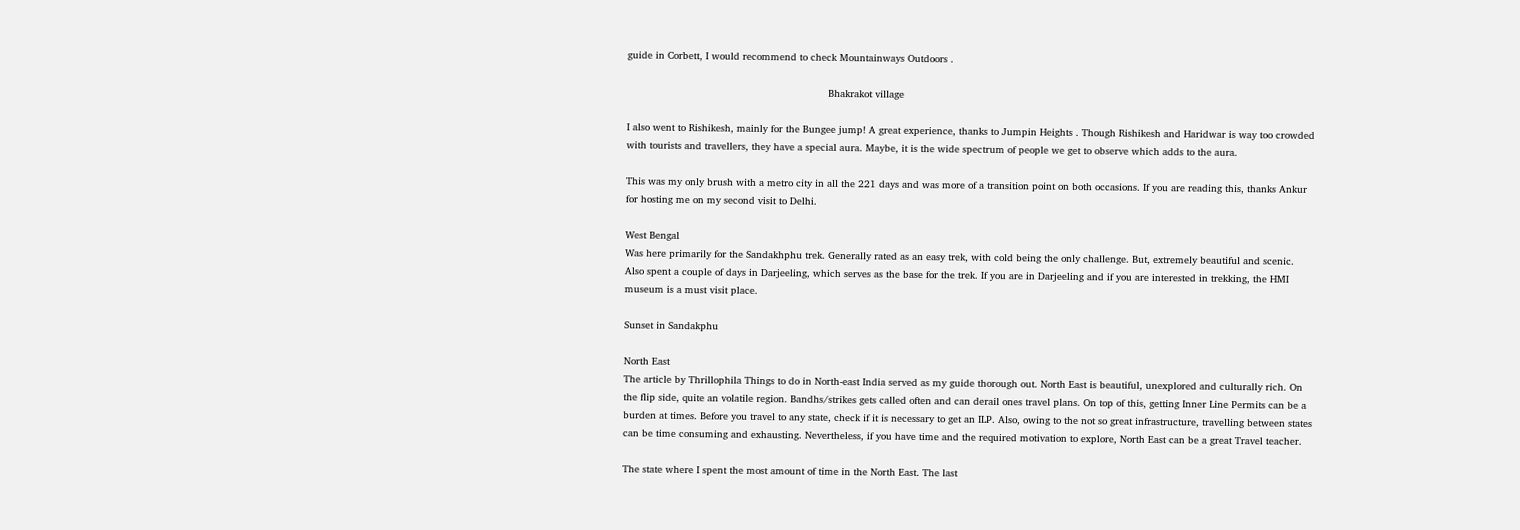guide in Corbett, I would recommend to check Mountainways Outdoors .

                                                                   Bhakrakot village

I also went to Rishikesh, mainly for the Bungee jump! A great experience, thanks to Jumpin Heights . Though Rishikesh and Haridwar is way too crowded with tourists and travellers, they have a special aura. Maybe, it is the wide spectrum of people we get to observe which adds to the aura.

This was my only brush with a metro city in all the 221 days and was more of a transition point on both occasions. If you are reading this, thanks Ankur for hosting me on my second visit to Delhi.

West Bengal
Was here primarily for the Sandakhphu trek. Generally rated as an easy trek, with cold being the only challenge. But, extremely beautiful and scenic. Also spent a couple of days in Darjeeling, which serves as the base for the trek. If you are in Darjeeling and if you are interested in trekking, the HMI museum is a must visit place.

Sunset in Sandakphu

North East
The article by Thrillophila Things to do in North-east India served as my guide thorough out. North East is beautiful, unexplored and culturally rich. On the flip side, quite an volatile region. Bandhs/strikes gets called often and can derail ones travel plans. On top of this, getting Inner Line Permits can be a burden at times. Before you travel to any state, check if it is necessary to get an ILP. Also, owing to the not so great infrastructure, travelling between states can be time consuming and exhausting. Nevertheless, if you have time and the required motivation to explore, North East can be a great Travel teacher.

The state where I spent the most amount of time in the North East. The last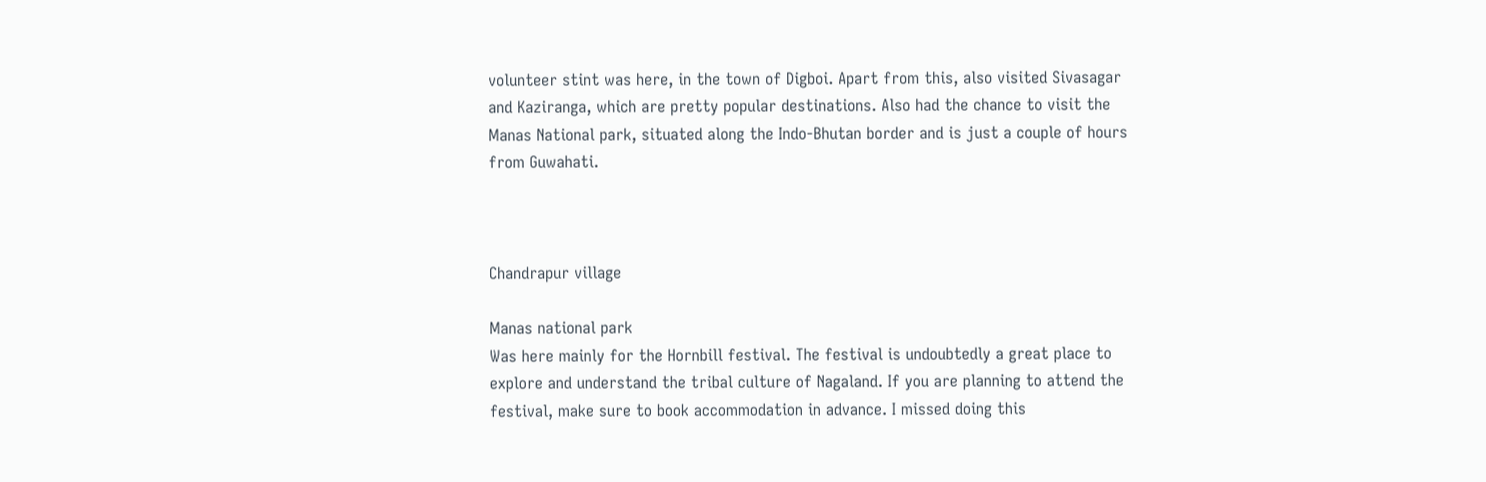volunteer stint was here, in the town of Digboi. Apart from this, also visited Sivasagar and Kaziranga, which are pretty popular destinations. Also had the chance to visit the Manas National park, situated along the Indo-Bhutan border and is just a couple of hours from Guwahati.



Chandrapur village

Manas national park
Was here mainly for the Hornbill festival. The festival is undoubtedly a great place to explore and understand the tribal culture of Nagaland. If you are planning to attend the festival, make sure to book accommodation in advance. I missed doing this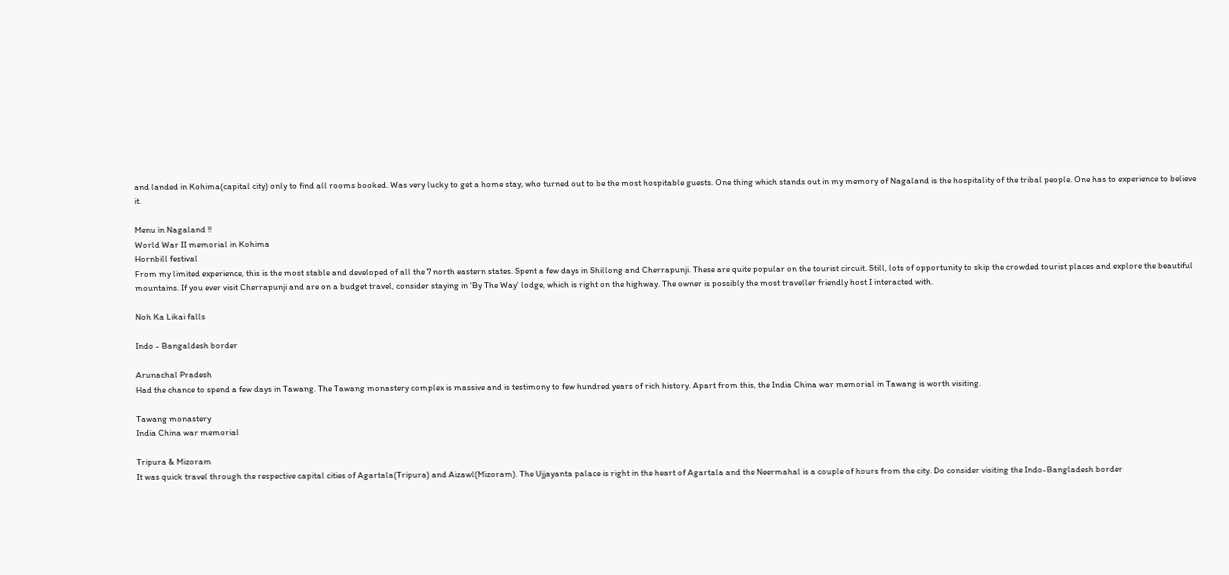and landed in Kohima(capital city) only to find all rooms booked. Was very lucky to get a home stay, who turned out to be the most hospitable guests. One thing which stands out in my memory of Nagaland is the hospitality of the tribal people. One has to experience to believe it.

Menu in Nagaland !!
World War II memorial in Kohima
Hornbill festival
From my limited experience, this is the most stable and developed of all the 7 north eastern states. Spent a few days in Shillong and Cherrapunji. These are quite popular on the tourist circuit. Still, lots of opportunity to skip the crowded tourist places and explore the beautiful mountains. If you ever visit Cherrapunji and are on a budget travel, consider staying in 'By The Way' lodge, which is right on the highway. The owner is possibly the most traveller friendly host I interacted with.

Noh Ka Likai falls

Indo - Bangaldesh border

Arunachal Pradesh
Had the chance to spend a few days in Tawang. The Tawang monastery complex is massive and is testimony to few hundred years of rich history. Apart from this, the India China war memorial in Tawang is worth visiting.

Tawang monastery
India China war memorial

Tripura & Mizoram
It was quick travel through the respective capital cities of Agartala(Tripura) and Aizawl(Mizoram). The Ujjayanta palace is right in the heart of Agartala and the Neermahal is a couple of hours from the city. Do consider visiting the Indo-Bangladesh border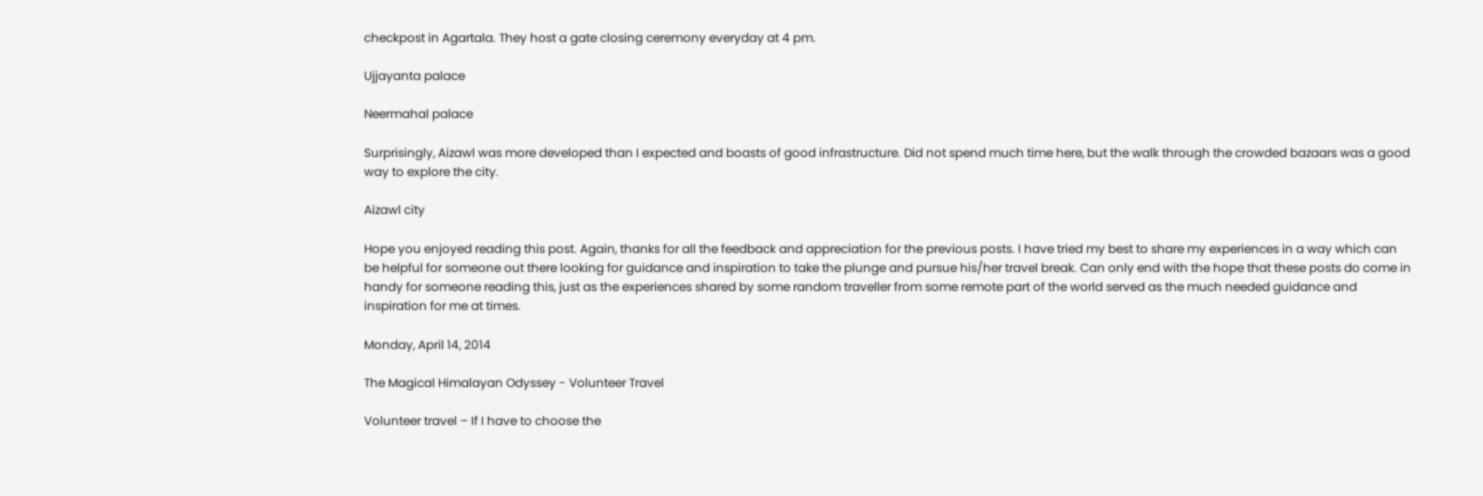checkpost in Agartala. They host a gate closing ceremony everyday at 4 pm.

Ujjayanta palace

Neermahal palace

Surprisingly, Aizawl was more developed than I expected and boasts of good infrastructure. Did not spend much time here, but the walk through the crowded bazaars was a good way to explore the city.

Aizawl city

Hope you enjoyed reading this post. Again, thanks for all the feedback and appreciation for the previous posts. I have tried my best to share my experiences in a way which can be helpful for someone out there looking for guidance and inspiration to take the plunge and pursue his/her travel break. Can only end with the hope that these posts do come in handy for someone reading this, just as the experiences shared by some random traveller from some remote part of the world served as the much needed guidance and inspiration for me at times.

Monday, April 14, 2014

The Magical Himalayan Odyssey - Volunteer Travel

Volunteer travel – If I have to choose the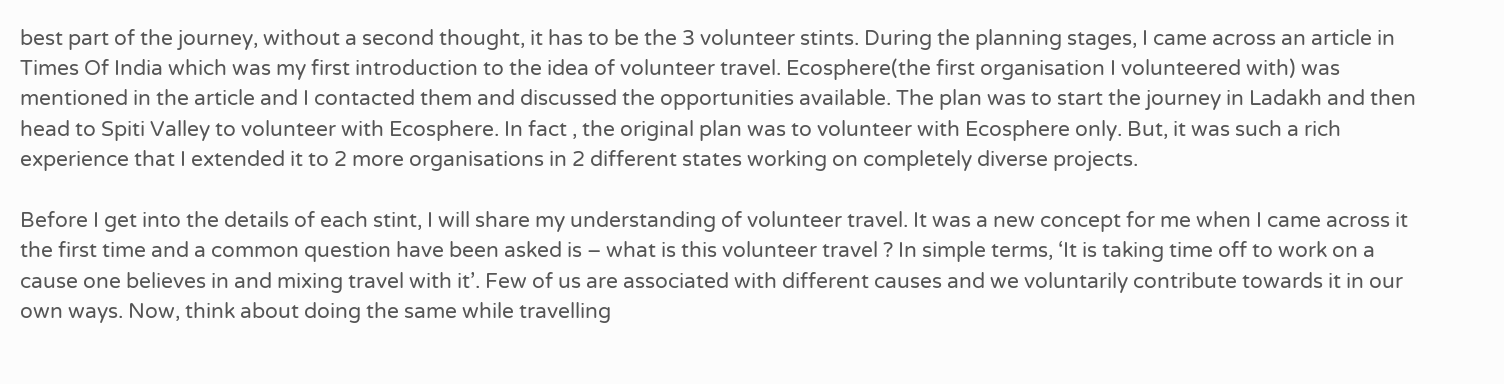best part of the journey, without a second thought, it has to be the 3 volunteer stints. During the planning stages, I came across an article in Times Of India which was my first introduction to the idea of volunteer travel. Ecosphere(the first organisation I volunteered with) was mentioned in the article and I contacted them and discussed the opportunities available. The plan was to start the journey in Ladakh and then head to Spiti Valley to volunteer with Ecosphere. In fact , the original plan was to volunteer with Ecosphere only. But, it was such a rich experience that I extended it to 2 more organisations in 2 different states working on completely diverse projects.

Before I get into the details of each stint, I will share my understanding of volunteer travel. It was a new concept for me when I came across it the first time and a common question have been asked is – what is this volunteer travel ? In simple terms, ‘It is taking time off to work on a cause one believes in and mixing travel with it’. Few of us are associated with different causes and we voluntarily contribute towards it in our own ways. Now, think about doing the same while travelling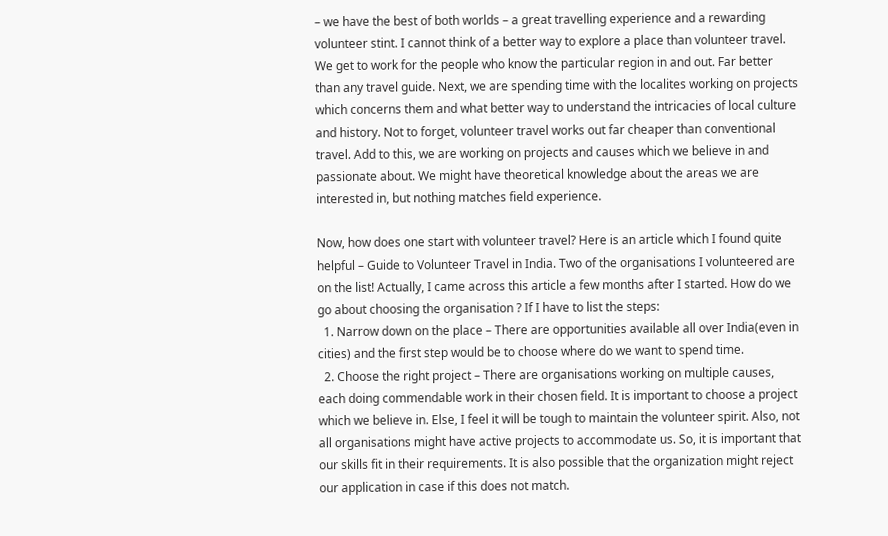– we have the best of both worlds – a great travelling experience and a rewarding volunteer stint. I cannot think of a better way to explore a place than volunteer travel. We get to work for the people who know the particular region in and out. Far better than any travel guide. Next, we are spending time with the localites working on projects which concerns them and what better way to understand the intricacies of local culture and history. Not to forget, volunteer travel works out far cheaper than conventional travel. Add to this, we are working on projects and causes which we believe in and passionate about. We might have theoretical knowledge about the areas we are interested in, but nothing matches field experience.

Now, how does one start with volunteer travel? Here is an article which I found quite helpful – Guide to Volunteer Travel in India. Two of the organisations I volunteered are on the list! Actually, I came across this article a few months after I started. How do we go about choosing the organisation ? If I have to list the steps:
  1. Narrow down on the place – There are opportunities available all over India(even in cities) and the first step would be to choose where do we want to spend time.
  2. Choose the right project – There are organisations working on multiple causes, each doing commendable work in their chosen field. It is important to choose a project which we believe in. Else, I feel it will be tough to maintain the volunteer spirit. Also, not all organisations might have active projects to accommodate us. So, it is important that our skills fit in their requirements. It is also possible that the organization might reject our application in case if this does not match.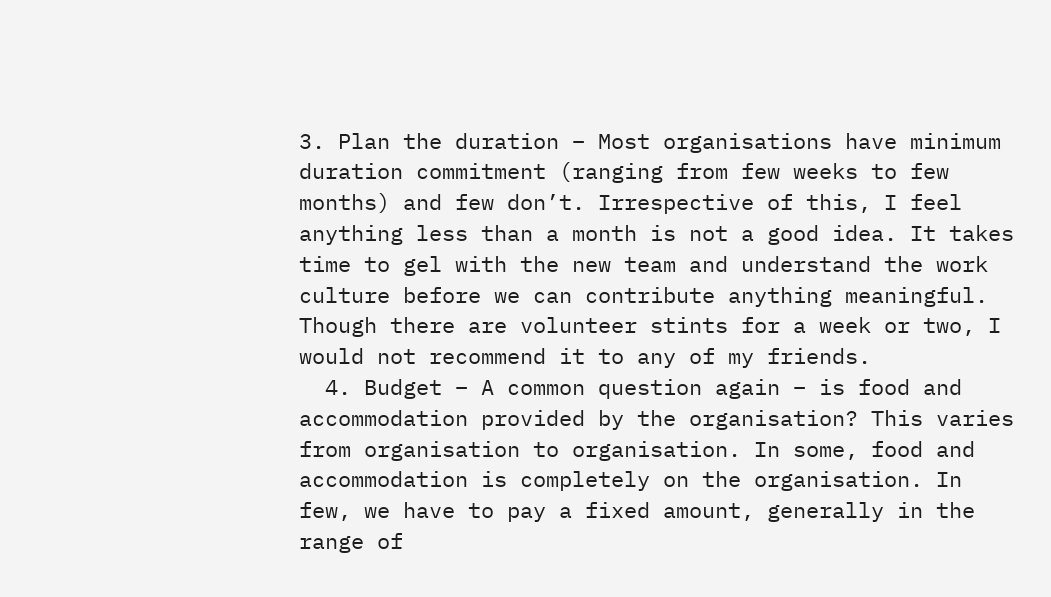3. Plan the duration – Most organisations have minimum duration commitment (ranging from few weeks to few months) and few don’t. Irrespective of this, I feel anything less than a month is not a good idea. It takes time to gel with the new team and understand the work culture before we can contribute anything meaningful. Though there are volunteer stints for a week or two, I would not recommend it to any of my friends.
  4. Budget – A common question again – is food and accommodation provided by the organisation? This varies from organisation to organisation. In some, food and accommodation is completely on the organisation. In few, we have to pay a fixed amount, generally in the range of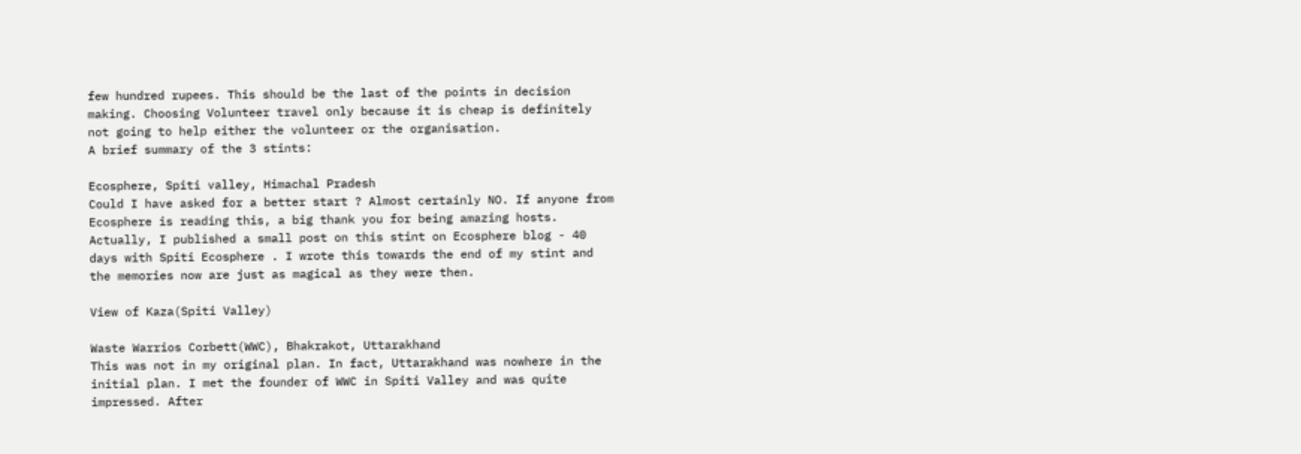few hundred rupees. This should be the last of the points in decision making. Choosing Volunteer travel only because it is cheap is definitely not going to help either the volunteer or the organisation.
A brief summary of the 3 stints:

Ecosphere, Spiti valley, Himachal Pradesh
Could I have asked for a better start ? Almost certainly NO. If anyone from Ecosphere is reading this, a big thank you for being amazing hosts. Actually, I published a small post on this stint on Ecosphere blog - 40 days with Spiti Ecosphere . I wrote this towards the end of my stint and the memories now are just as magical as they were then.

View of Kaza(Spiti Valley)

Waste Warrios Corbett(WWC), Bhakrakot, Uttarakhand
This was not in my original plan. In fact, Uttarakhand was nowhere in the initial plan. I met the founder of WWC in Spiti Valley and was quite impressed. After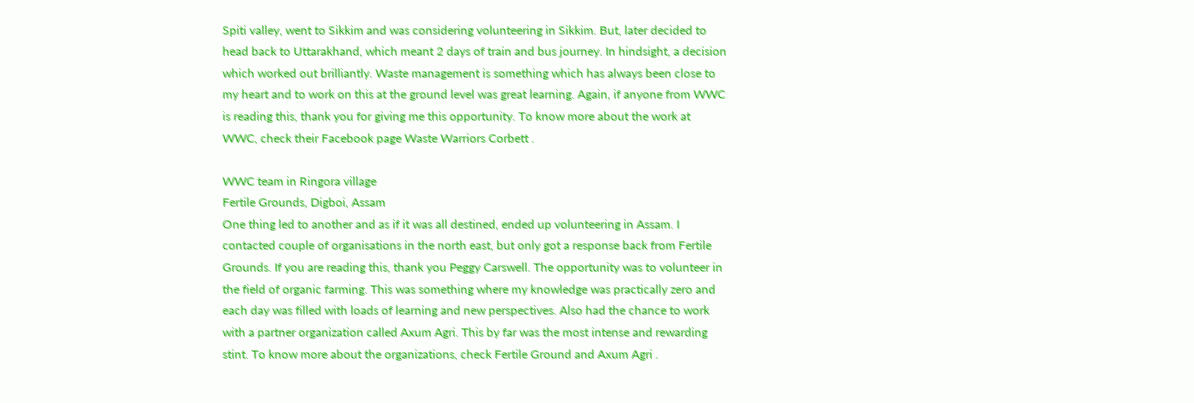Spiti valley, went to Sikkim and was considering volunteering in Sikkim. But, later decided to head back to Uttarakhand, which meant 2 days of train and bus journey. In hindsight, a decision which worked out brilliantly. Waste management is something which has always been close to my heart and to work on this at the ground level was great learning. Again, if anyone from WWC is reading this, thank you for giving me this opportunity. To know more about the work at WWC, check their Facebook page Waste Warriors Corbett .

WWC team in Ringora village
Fertile Grounds, Digboi, Assam
One thing led to another and as if it was all destined, ended up volunteering in Assam. I contacted couple of organisations in the north east, but only got a response back from Fertile Grounds. If you are reading this, thank you Peggy Carswell. The opportunity was to volunteer in the field of organic farming. This was something where my knowledge was practically zero and each day was filled with loads of learning and new perspectives. Also had the chance to work with a partner organization called Axum Agri. This by far was the most intense and rewarding stint. To know more about the organizations, check Fertile Ground and Axum Agri .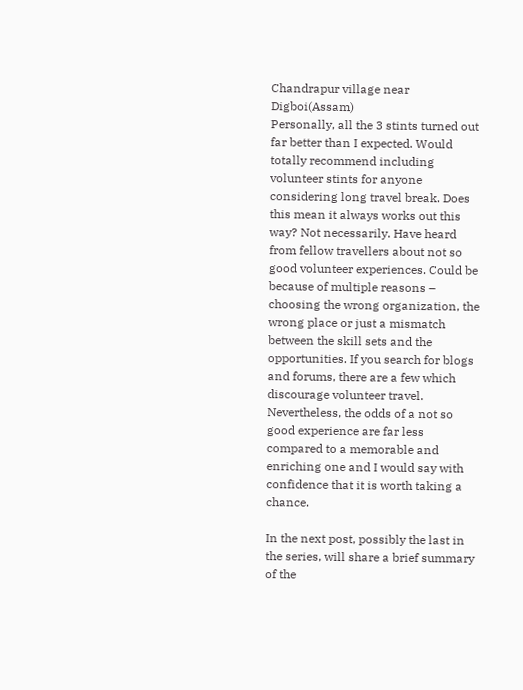Chandrapur village near Digboi(Assam)
Personally, all the 3 stints turned out far better than I expected. Would totally recommend including volunteer stints for anyone considering long travel break. Does this mean it always works out this way? Not necessarily. Have heard from fellow travellers about not so good volunteer experiences. Could be because of multiple reasons – choosing the wrong organization, the wrong place or just a mismatch between the skill sets and the opportunities. If you search for blogs and forums, there are a few which discourage volunteer travel. Nevertheless, the odds of a not so good experience are far less compared to a memorable and enriching one and I would say with confidence that it is worth taking a chance.

In the next post, possibly the last in the series, will share a brief summary of the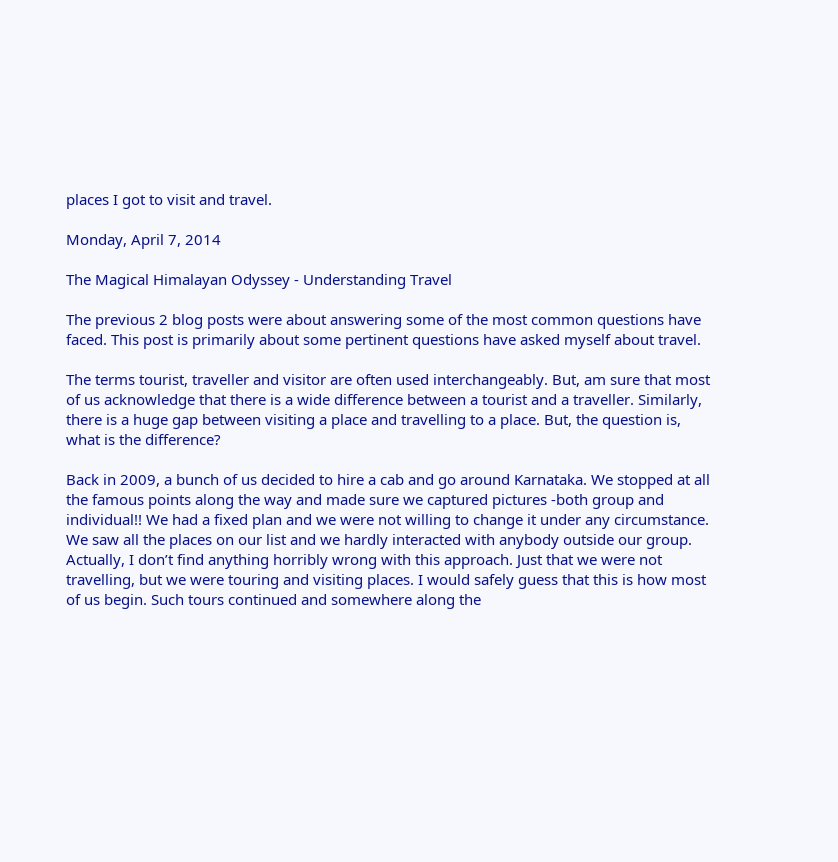places I got to visit and travel.

Monday, April 7, 2014

The Magical Himalayan Odyssey - Understanding Travel

The previous 2 blog posts were about answering some of the most common questions have faced. This post is primarily about some pertinent questions have asked myself about travel.

The terms tourist, traveller and visitor are often used interchangeably. But, am sure that most of us acknowledge that there is a wide difference between a tourist and a traveller. Similarly, there is a huge gap between visiting a place and travelling to a place. But, the question is, what is the difference?

Back in 2009, a bunch of us decided to hire a cab and go around Karnataka. We stopped at all the famous points along the way and made sure we captured pictures -both group and individual!! We had a fixed plan and we were not willing to change it under any circumstance. We saw all the places on our list and we hardly interacted with anybody outside our group. Actually, I don’t find anything horribly wrong with this approach. Just that we were not travelling, but we were touring and visiting places. I would safely guess that this is how most of us begin. Such tours continued and somewhere along the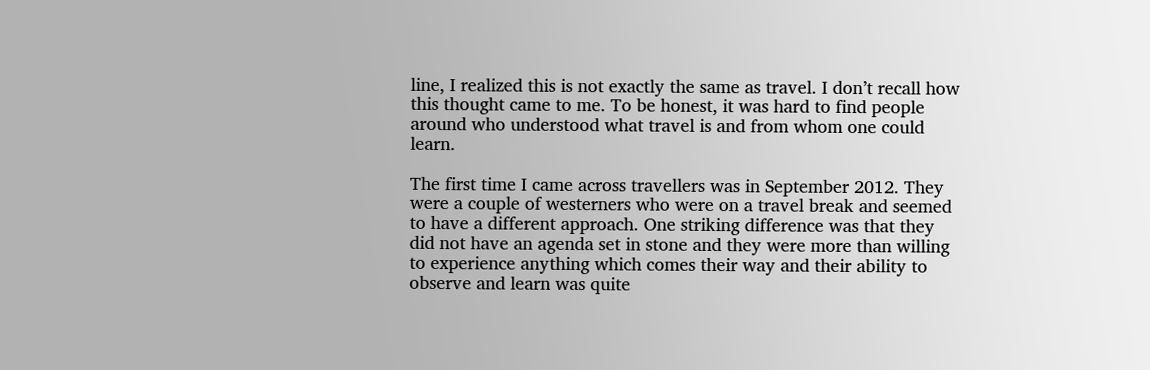line, I realized this is not exactly the same as travel. I don’t recall how this thought came to me. To be honest, it was hard to find people around who understood what travel is and from whom one could learn.

The first time I came across travellers was in September 2012. They were a couple of westerners who were on a travel break and seemed to have a different approach. One striking difference was that they did not have an agenda set in stone and they were more than willing to experience anything which comes their way and their ability to observe and learn was quite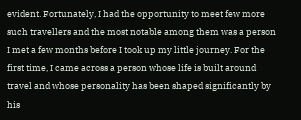evident. Fortunately, I had the opportunity to meet few more such travellers and the most notable among them was a person I met a few months before I took up my little journey. For the first time, I came across a person whose life is built around travel and whose personality has been shaped significantly by his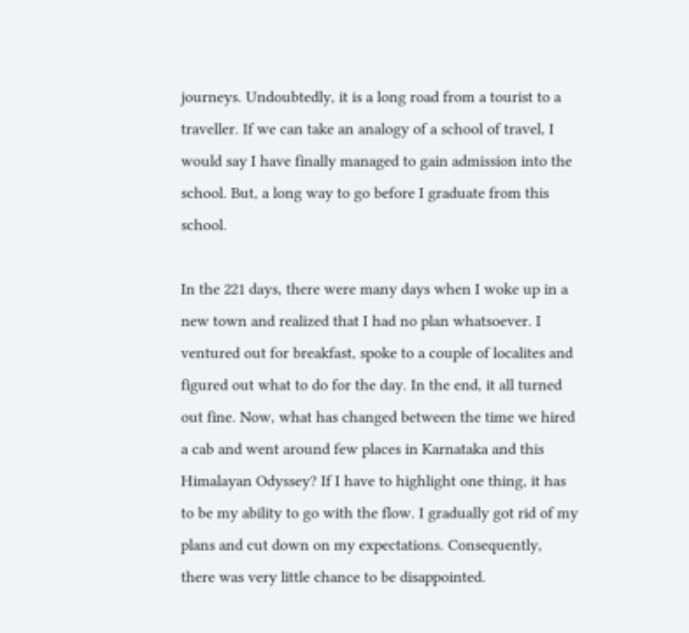journeys. Undoubtedly, it is a long road from a tourist to a traveller. If we can take an analogy of a school of travel, I would say I have finally managed to gain admission into the school. But, a long way to go before I graduate from this school.

In the 221 days, there were many days when I woke up in a new town and realized that I had no plan whatsoever. I ventured out for breakfast, spoke to a couple of localites and figured out what to do for the day. In the end, it all turned out fine. Now, what has changed between the time we hired a cab and went around few places in Karnataka and this Himalayan Odyssey? If I have to highlight one thing, it has to be my ability to go with the flow. I gradually got rid of my plans and cut down on my expectations. Consequently, there was very little chance to be disappointed.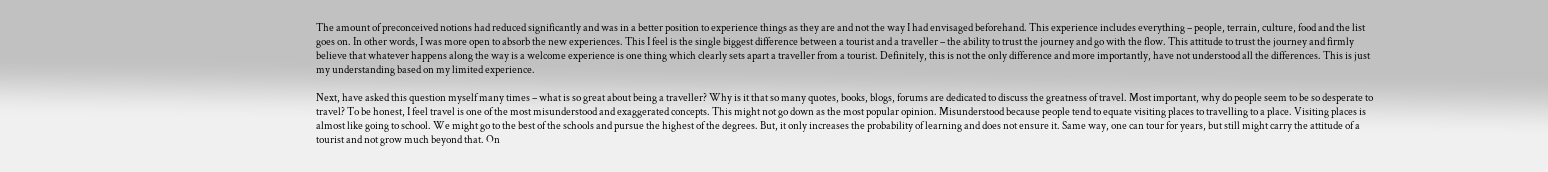The amount of preconceived notions had reduced significantly and was in a better position to experience things as they are and not the way I had envisaged beforehand. This experience includes everything – people, terrain, culture, food and the list goes on. In other words, I was more open to absorb the new experiences. This I feel is the single biggest difference between a tourist and a traveller – the ability to trust the journey and go with the flow. This attitude to trust the journey and firmly believe that whatever happens along the way is a welcome experience is one thing which clearly sets apart a traveller from a tourist. Definitely, this is not the only difference and more importantly, have not understood all the differences. This is just my understanding based on my limited experience.

Next, have asked this question myself many times – what is so great about being a traveller? Why is it that so many quotes, books, blogs, forums are dedicated to discuss the greatness of travel. Most important, why do people seem to be so desperate to travel? To be honest, I feel travel is one of the most misunderstood and exaggerated concepts. This might not go down as the most popular opinion. Misunderstood because people tend to equate visiting places to travelling to a place. Visiting places is almost like going to school. We might go to the best of the schools and pursue the highest of the degrees. But, it only increases the probability of learning and does not ensure it. Same way, one can tour for years, but still might carry the attitude of a tourist and not grow much beyond that. On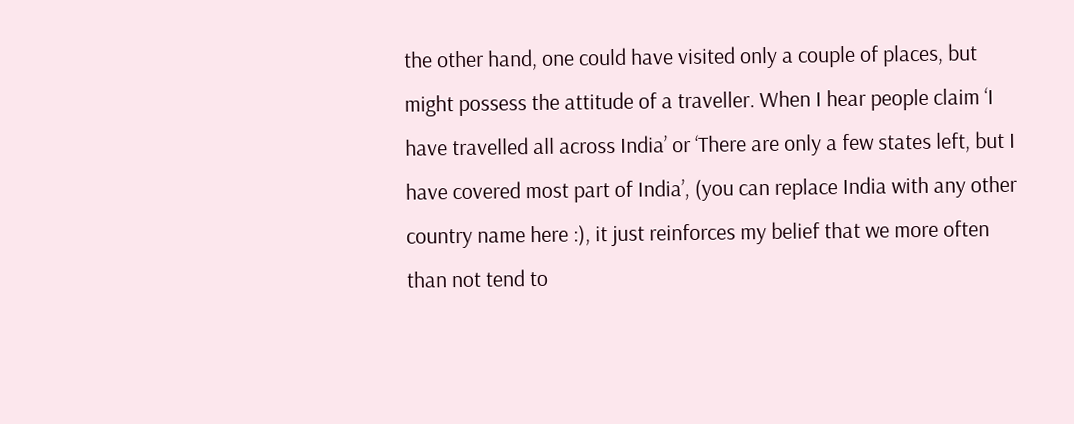the other hand, one could have visited only a couple of places, but might possess the attitude of a traveller. When I hear people claim ‘I have travelled all across India’ or ‘There are only a few states left, but I have covered most part of India’, (you can replace India with any other country name here :), it just reinforces my belief that we more often than not tend to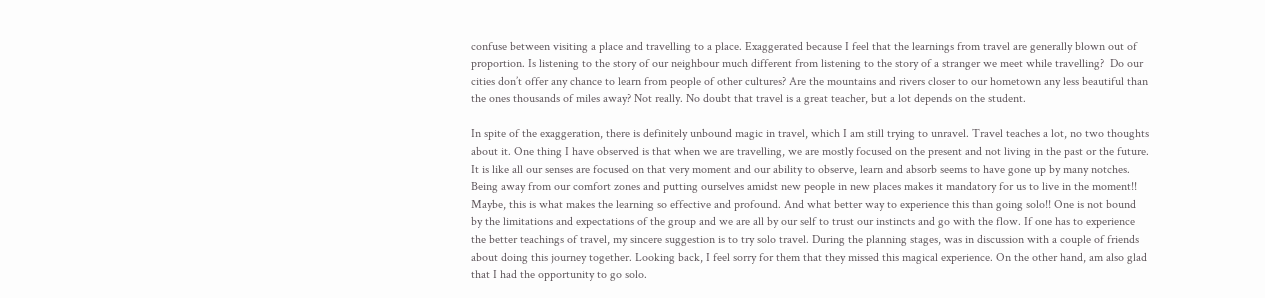confuse between visiting a place and travelling to a place. Exaggerated because I feel that the learnings from travel are generally blown out of proportion. Is listening to the story of our neighbour much different from listening to the story of a stranger we meet while travelling?  Do our cities don’t offer any chance to learn from people of other cultures? Are the mountains and rivers closer to our hometown any less beautiful than the ones thousands of miles away? Not really. No doubt that travel is a great teacher, but a lot depends on the student.

In spite of the exaggeration, there is definitely unbound magic in travel, which I am still trying to unravel. Travel teaches a lot, no two thoughts about it. One thing I have observed is that when we are travelling, we are mostly focused on the present and not living in the past or the future. It is like all our senses are focused on that very moment and our ability to observe, learn and absorb seems to have gone up by many notches. Being away from our comfort zones and putting ourselves amidst new people in new places makes it mandatory for us to live in the moment!! Maybe, this is what makes the learning so effective and profound. And what better way to experience this than going solo!! One is not bound by the limitations and expectations of the group and we are all by our self to trust our instincts and go with the flow. If one has to experience the better teachings of travel, my sincere suggestion is to try solo travel. During the planning stages, was in discussion with a couple of friends about doing this journey together. Looking back, I feel sorry for them that they missed this magical experience. On the other hand, am also glad that I had the opportunity to go solo.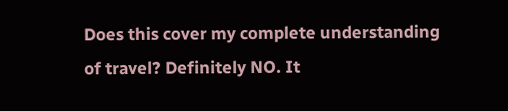Does this cover my complete understanding of travel? Definitely NO. It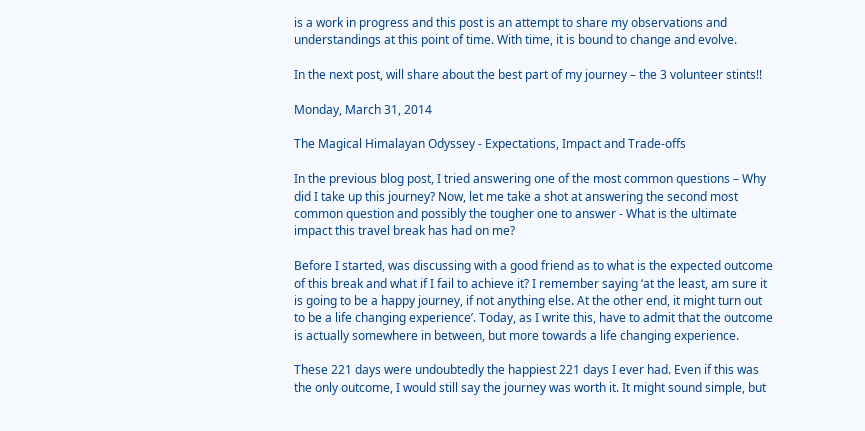is a work in progress and this post is an attempt to share my observations and understandings at this point of time. With time, it is bound to change and evolve.

In the next post, will share about the best part of my journey – the 3 volunteer stints!!

Monday, March 31, 2014

The Magical Himalayan Odyssey - Expectations, Impact and Trade-offs

In the previous blog post, I tried answering one of the most common questions – Why did I take up this journey? Now, let me take a shot at answering the second most common question and possibly the tougher one to answer - What is the ultimate impact this travel break has had on me?

Before I started, was discussing with a good friend as to what is the expected outcome of this break and what if I fail to achieve it? I remember saying ‘at the least, am sure it is going to be a happy journey, if not anything else. At the other end, it might turn out to be a life changing experience’. Today, as I write this, have to admit that the outcome is actually somewhere in between, but more towards a life changing experience.

These 221 days were undoubtedly the happiest 221 days I ever had. Even if this was the only outcome, I would still say the journey was worth it. It might sound simple, but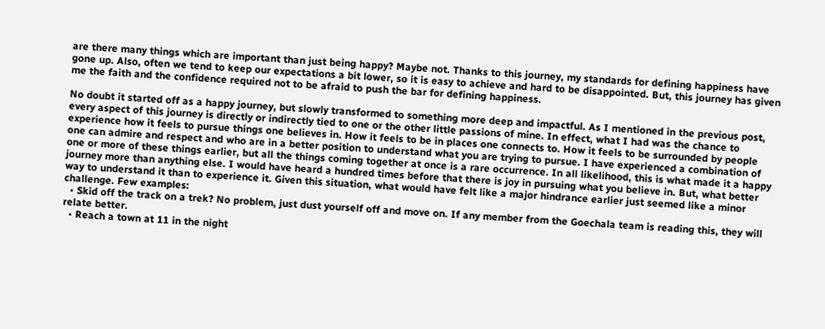are there many things which are important than just being happy? Maybe not. Thanks to this journey, my standards for defining happiness have gone up. Also, often we tend to keep our expectations a bit lower, so it is easy to achieve and hard to be disappointed. But, this journey has given me the faith and the confidence required not to be afraid to push the bar for defining happiness.

No doubt it started off as a happy journey, but slowly transformed to something more deep and impactful. As I mentioned in the previous post, every aspect of this journey is directly or indirectly tied to one or the other little passions of mine. In effect, what I had was the chance to experience how it feels to pursue things one believes in. How it feels to be in places one connects to. How it feels to be surrounded by people one can admire and respect and who are in a better position to understand what you are trying to pursue. I have experienced a combination of one or more of these things earlier, but all the things coming together at once is a rare occurrence. In all likelihood, this is what made it a happy journey more than anything else. I would have heard a hundred times before that there is joy in pursuing what you believe in. But, what better way to understand it than to experience it. Given this situation, what would have felt like a major hindrance earlier just seemed like a minor challenge. Few examples:
  • Skid off the track on a trek? No problem, just dust yourself off and move on. If any member from the Goechala team is reading this, they will relate better.
  • Reach a town at 11 in the night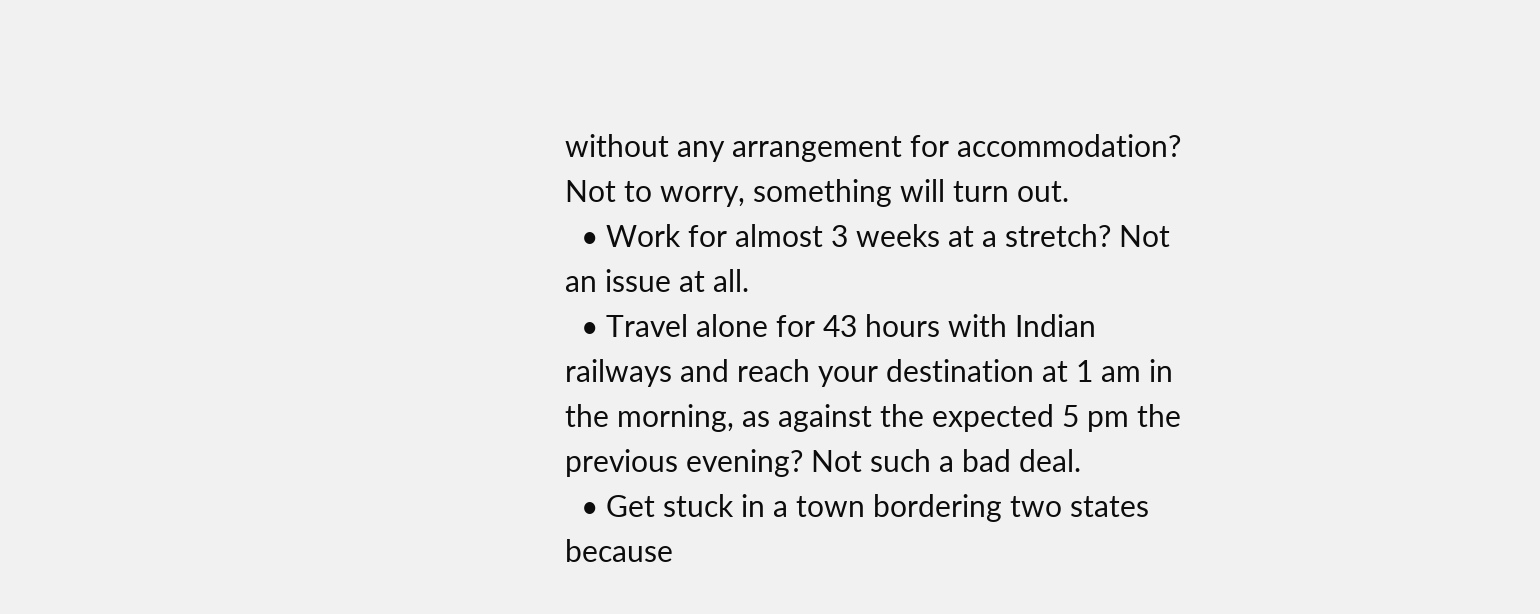without any arrangement for accommodation? Not to worry, something will turn out.
  • Work for almost 3 weeks at a stretch? Not an issue at all.
  • Travel alone for 43 hours with Indian railways and reach your destination at 1 am in the morning, as against the expected 5 pm the previous evening? Not such a bad deal.
  • Get stuck in a town bordering two states because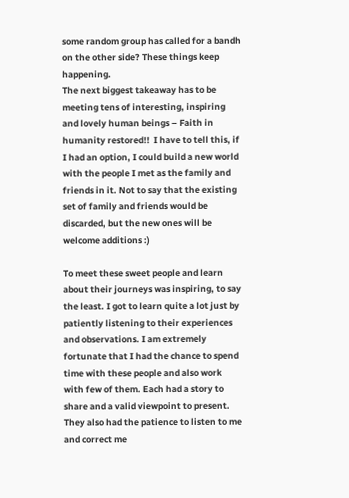some random group has called for a bandh on the other side? These things keep happening.
The next biggest takeaway has to be meeting tens of interesting, inspiring and lovely human beings – Faith in humanity restored!!  I have to tell this, if I had an option, I could build a new world with the people I met as the family and friends in it. Not to say that the existing set of family and friends would be discarded, but the new ones will be welcome additions :)

To meet these sweet people and learn about their journeys was inspiring, to say the least. I got to learn quite a lot just by patiently listening to their experiences and observations. I am extremely fortunate that I had the chance to spend time with these people and also work with few of them. Each had a story to share and a valid viewpoint to present. They also had the patience to listen to me and correct me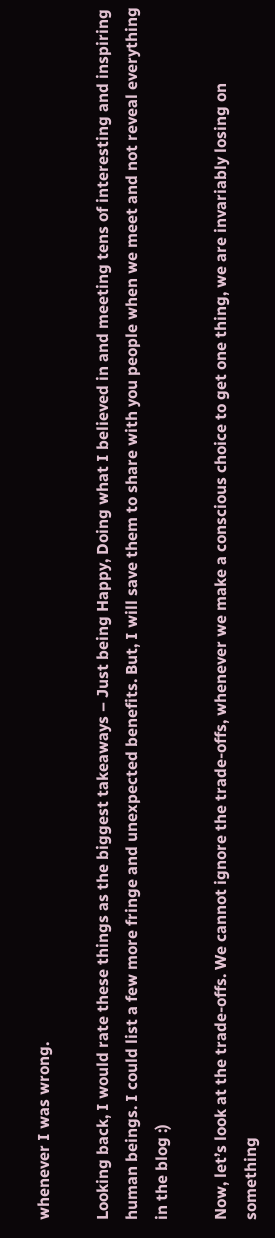whenever I was wrong.

Looking back, I would rate these things as the biggest takeaways – Just being Happy, Doing what I believed in and meeting tens of interesting and inspiring human beings. I could list a few more fringe and unexpected benefits. But, I will save them to share with you people when we meet and not reveal everything in the blog :)

Now, let’s look at the trade-offs. We cannot ignore the trade-offs, whenever we make a conscious choice to get one thing, we are invariably losing on something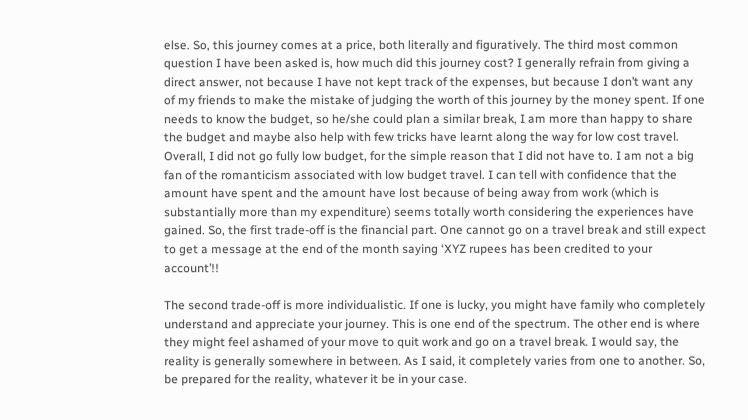else. So, this journey comes at a price, both literally and figuratively. The third most common question I have been asked is, how much did this journey cost? I generally refrain from giving a direct answer, not because I have not kept track of the expenses, but because I don’t want any of my friends to make the mistake of judging the worth of this journey by the money spent. If one needs to know the budget, so he/she could plan a similar break, I am more than happy to share the budget and maybe also help with few tricks have learnt along the way for low cost travel. Overall, I did not go fully low budget, for the simple reason that I did not have to. I am not a big fan of the romanticism associated with low budget travel. I can tell with confidence that the amount have spent and the amount have lost because of being away from work (which is substantially more than my expenditure) seems totally worth considering the experiences have gained. So, the first trade-off is the financial part. One cannot go on a travel break and still expect to get a message at the end of the month saying ‘XYZ rupees has been credited to your account’!!

The second trade-off is more individualistic. If one is lucky, you might have family who completely understand and appreciate your journey. This is one end of the spectrum. The other end is where they might feel ashamed of your move to quit work and go on a travel break. I would say, the reality is generally somewhere in between. As I said, it completely varies from one to another. So, be prepared for the reality, whatever it be in your case.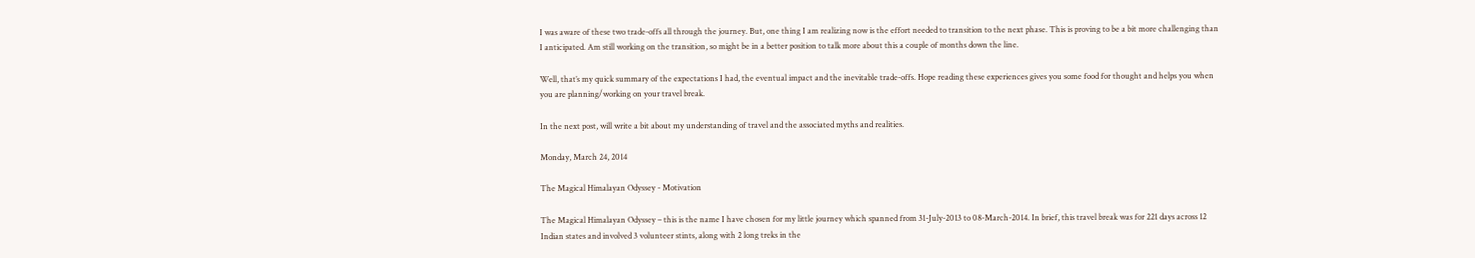I was aware of these two trade-offs all through the journey. But, one thing I am realizing now is the effort needed to transition to the next phase. This is proving to be a bit more challenging than I anticipated. Am still working on the transition, so might be in a better position to talk more about this a couple of months down the line.

Well, that’s my quick summary of the expectations I had, the eventual impact and the inevitable trade-offs. Hope reading these experiences gives you some food for thought and helps you when you are planning/working on your travel break.

In the next post, will write a bit about my understanding of travel and the associated myths and realities.

Monday, March 24, 2014

The Magical Himalayan Odyssey - Motivation

The Magical Himalayan Odyssey – this is the name I have chosen for my little journey which spanned from 31-July-2013 to 08-March-2014. In brief, this travel break was for 221 days across 12 Indian states and involved 3 volunteer stints, along with 2 long treks in the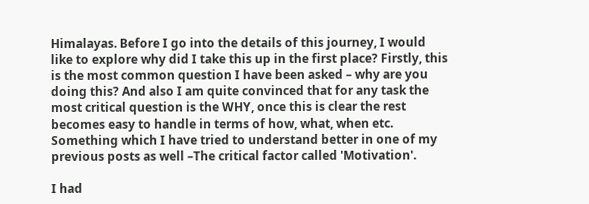Himalayas. Before I go into the details of this journey, I would like to explore why did I take this up in the first place? Firstly, this is the most common question I have been asked – why are you doing this? And also I am quite convinced that for any task the most critical question is the WHY, once this is clear the rest becomes easy to handle in terms of how, what, when etc. Something which I have tried to understand better in one of my previous posts as well –The critical factor called 'Motivation'.

I had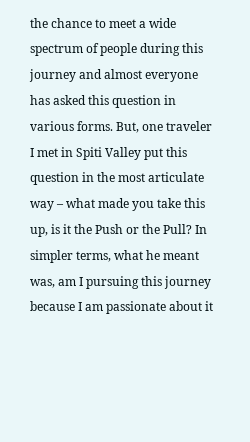the chance to meet a wide spectrum of people during this journey and almost everyone has asked this question in various forms. But, one traveler I met in Spiti Valley put this question in the most articulate way – what made you take this up, is it the Push or the Pull? In simpler terms, what he meant was, am I pursuing this journey because I am passionate about it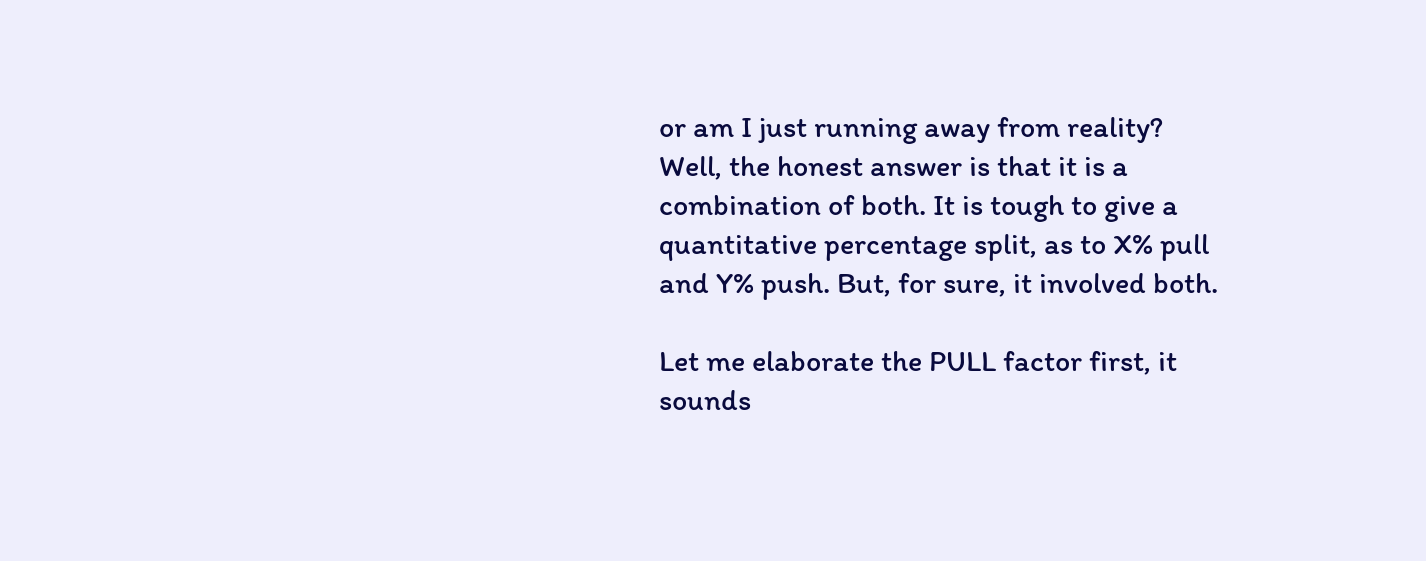or am I just running away from reality? Well, the honest answer is that it is a combination of both. It is tough to give a quantitative percentage split, as to X% pull and Y% push. But, for sure, it involved both.

Let me elaborate the PULL factor first, it sounds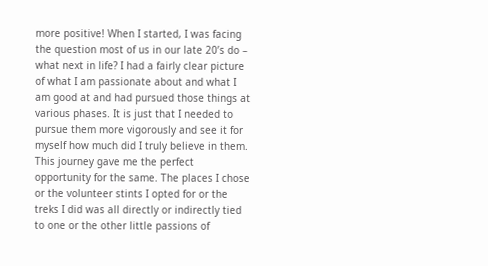more positive! When I started, I was facing the question most of us in our late 20’s do – what next in life? I had a fairly clear picture of what I am passionate about and what I am good at and had pursued those things at various phases. It is just that I needed to pursue them more vigorously and see it for myself how much did I truly believe in them. This journey gave me the perfect opportunity for the same. The places I chose or the volunteer stints I opted for or the treks I did was all directly or indirectly tied to one or the other little passions of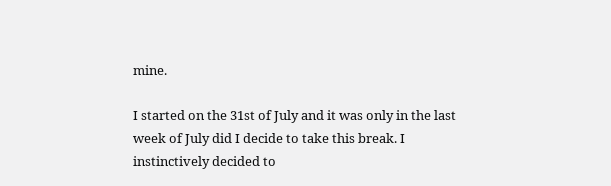mine.

I started on the 31st of July and it was only in the last week of July did I decide to take this break. I instinctively decided to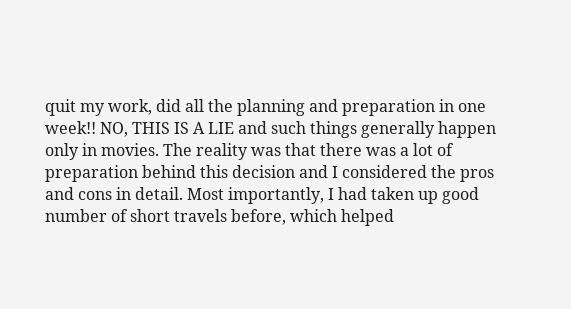quit my work, did all the planning and preparation in one week!! NO, THIS IS A LIE and such things generally happen only in movies. The reality was that there was a lot of preparation behind this decision and I considered the pros and cons in detail. Most importantly, I had taken up good number of short travels before, which helped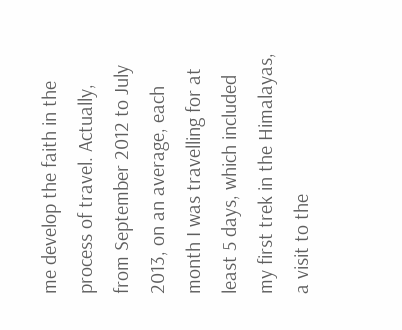me develop the faith in the process of travel. Actually, from September 2012 to July 2013, on an average, each month I was travelling for at least 5 days, which included my first trek in the Himalayas, a visit to the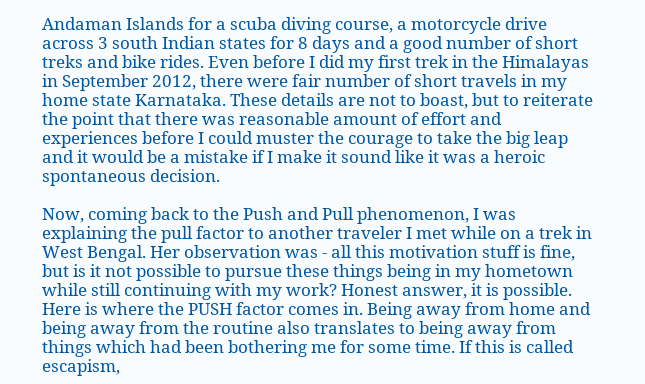Andaman Islands for a scuba diving course, a motorcycle drive across 3 south Indian states for 8 days and a good number of short treks and bike rides. Even before I did my first trek in the Himalayas in September 2012, there were fair number of short travels in my home state Karnataka. These details are not to boast, but to reiterate the point that there was reasonable amount of effort and experiences before I could muster the courage to take the big leap and it would be a mistake if I make it sound like it was a heroic spontaneous decision.

Now, coming back to the Push and Pull phenomenon, I was explaining the pull factor to another traveler I met while on a trek in West Bengal. Her observation was - all this motivation stuff is fine, but is it not possible to pursue these things being in my hometown while still continuing with my work? Honest answer, it is possible. Here is where the PUSH factor comes in. Being away from home and being away from the routine also translates to being away from things which had been bothering me for some time. If this is called escapism,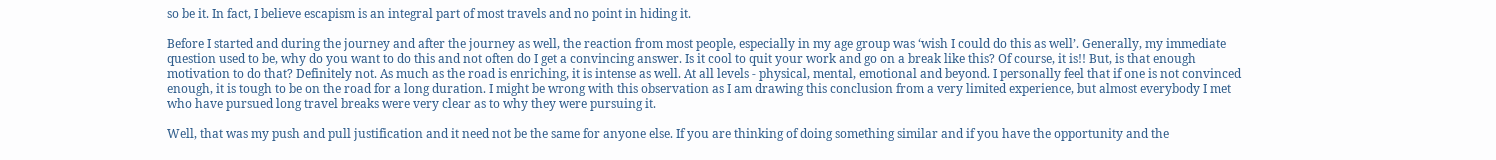so be it. In fact, I believe escapism is an integral part of most travels and no point in hiding it.

Before I started and during the journey and after the journey as well, the reaction from most people, especially in my age group was ‘wish I could do this as well’. Generally, my immediate question used to be, why do you want to do this and not often do I get a convincing answer. Is it cool to quit your work and go on a break like this? Of course, it is!! But, is that enough motivation to do that? Definitely not. As much as the road is enriching, it is intense as well. At all levels - physical, mental, emotional and beyond. I personally feel that if one is not convinced enough, it is tough to be on the road for a long duration. I might be wrong with this observation as I am drawing this conclusion from a very limited experience, but almost everybody I met who have pursued long travel breaks were very clear as to why they were pursuing it.

Well, that was my push and pull justification and it need not be the same for anyone else. If you are thinking of doing something similar and if you have the opportunity and the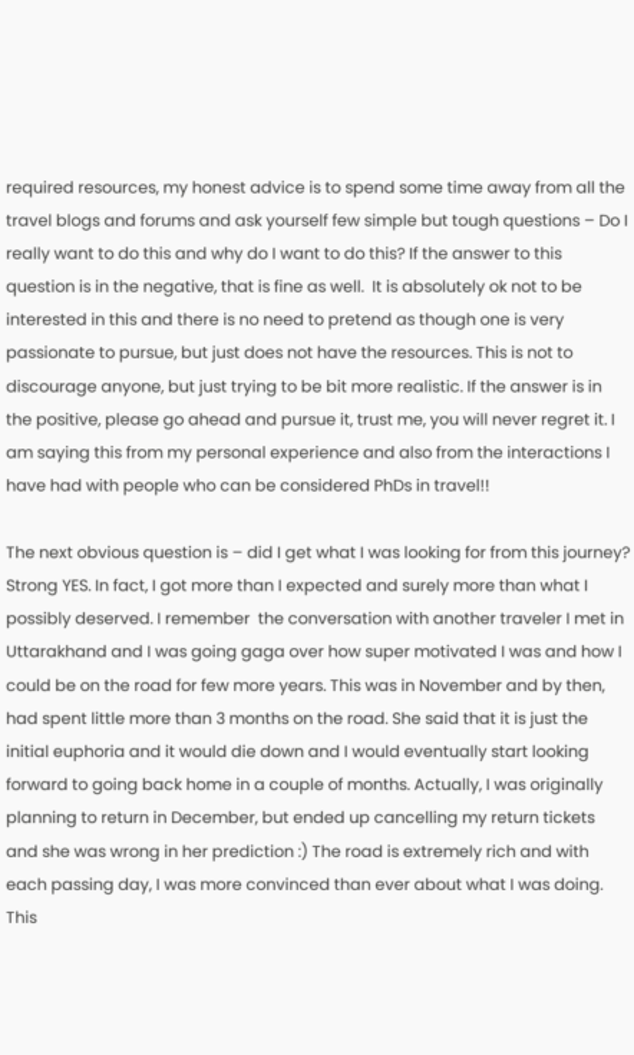required resources, my honest advice is to spend some time away from all the travel blogs and forums and ask yourself few simple but tough questions – Do I really want to do this and why do I want to do this? If the answer to this question is in the negative, that is fine as well.  It is absolutely ok not to be interested in this and there is no need to pretend as though one is very passionate to pursue, but just does not have the resources. This is not to discourage anyone, but just trying to be bit more realistic. If the answer is in the positive, please go ahead and pursue it, trust me, you will never regret it. I am saying this from my personal experience and also from the interactions I have had with people who can be considered PhDs in travel!!

The next obvious question is – did I get what I was looking for from this journey? Strong YES. In fact, I got more than I expected and surely more than what I possibly deserved. I remember  the conversation with another traveler I met in Uttarakhand and I was going gaga over how super motivated I was and how I could be on the road for few more years. This was in November and by then, had spent little more than 3 months on the road. She said that it is just the initial euphoria and it would die down and I would eventually start looking forward to going back home in a couple of months. Actually, I was originally planning to return in December, but ended up cancelling my return tickets and she was wrong in her prediction :) The road is extremely rich and with each passing day, I was more convinced than ever about what I was doing. This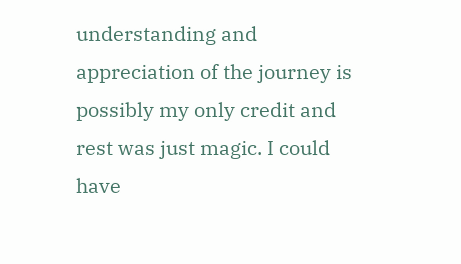understanding and appreciation of the journey is possibly my only credit and rest was just magic. I could have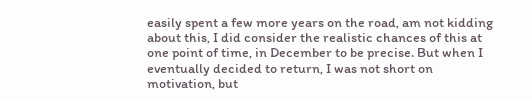easily spent a few more years on the road, am not kidding about this, I did consider the realistic chances of this at one point of time, in December to be precise. But when I eventually decided to return, I was not short on motivation, but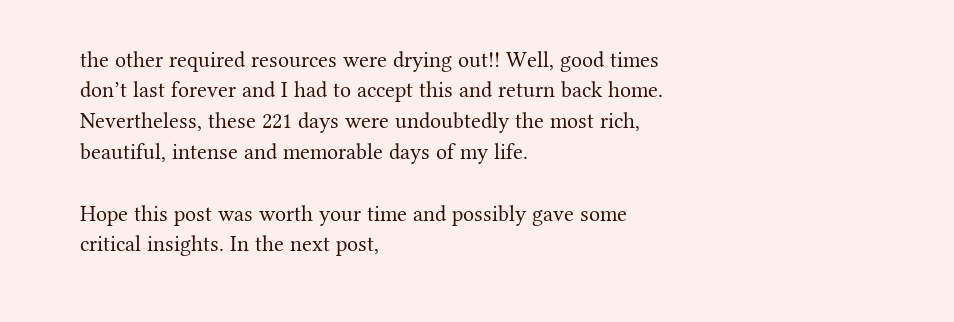the other required resources were drying out!! Well, good times don’t last forever and I had to accept this and return back home. Nevertheless, these 221 days were undoubtedly the most rich, beautiful, intense and memorable days of my life.

Hope this post was worth your time and possibly gave some critical insights. In the next post,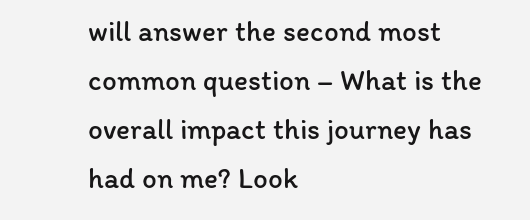will answer the second most common question – What is the overall impact this journey has had on me? Look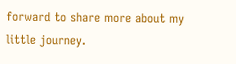forward to share more about my little journey.